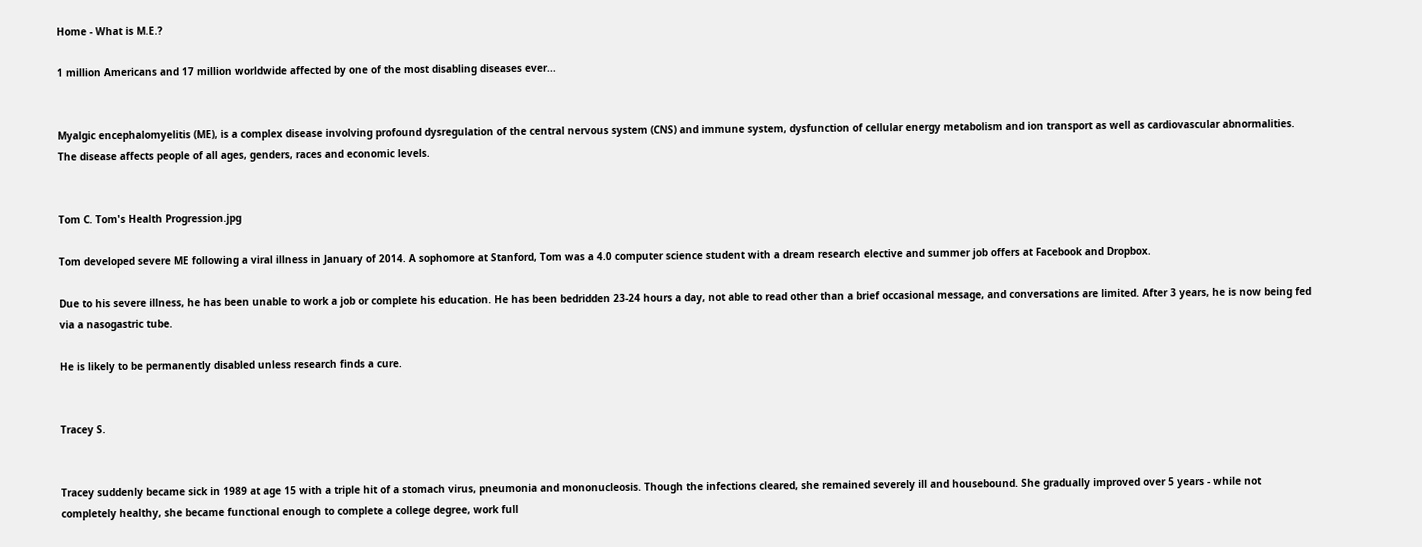Home - What is M.E.?

1 million Americans and 17 million worldwide affected by one of the most disabling diseases ever...


Myalgic encephalomyelitis (ME), is a complex disease involving profound dysregulation of the central nervous system (CNS) and immune system, dysfunction of cellular energy metabolism and ion transport as well as cardiovascular abnormalities. The disease affects people of all ages, genders, races and economic levels.


Tom C. Tom's Health Progression.jpg

Tom developed severe ME following a viral illness in January of 2014. A sophomore at Stanford, Tom was a 4.0 computer science student with a dream research elective and summer job offers at Facebook and Dropbox.

Due to his severe illness, he has been unable to work a job or complete his education. He has been bedridden 23-24 hours a day, not able to read other than a brief occasional message, and conversations are limited. After 3 years, he is now being fed via a nasogastric tube.

He is likely to be permanently disabled unless research finds a cure.


Tracey S.


Tracey suddenly became sick in 1989 at age 15 with a triple hit of a stomach virus, pneumonia and mononucleosis. Though the infections cleared, she remained severely ill and housebound. She gradually improved over 5 years - while not completely healthy, she became functional enough to complete a college degree, work full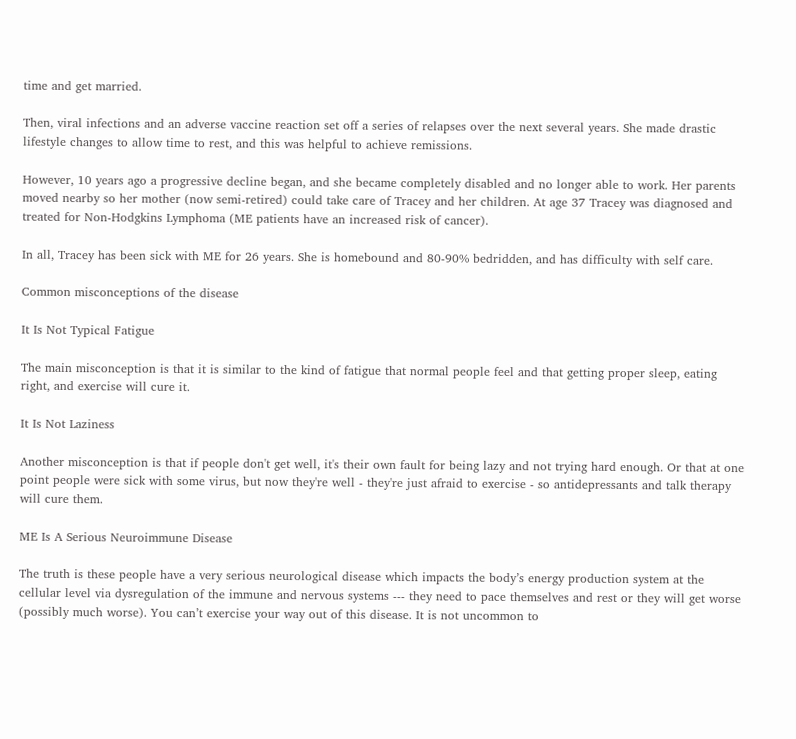time and get married.

Then, viral infections and an adverse vaccine reaction set off a series of relapses over the next several years. She made drastic lifestyle changes to allow time to rest, and this was helpful to achieve remissions.

However, 10 years ago a progressive decline began, and she became completely disabled and no longer able to work. Her parents moved nearby so her mother (now semi-retired) could take care of Tracey and her children. At age 37 Tracey was diagnosed and treated for Non-Hodgkins Lymphoma (ME patients have an increased risk of cancer).

In all, Tracey has been sick with ME for 26 years. She is homebound and 80-90% bedridden, and has difficulty with self care.

Common misconceptions of the disease

It Is Not Typical Fatigue

The main misconception is that it is similar to the kind of fatigue that normal people feel and that getting proper sleep, eating right, and exercise will cure it.

It Is Not Laziness

Another misconception is that if people don't get well, it's their own fault for being lazy and not trying hard enough. Or that at one point people were sick with some virus, but now they're well - they're just afraid to exercise - so antidepressants and talk therapy will cure them.

ME Is A Serious Neuroimmune Disease

The truth is these people have a very serious neurological disease which impacts the body’s energy production system at the cellular level via dysregulation of the immune and nervous systems --- they need to pace themselves and rest or they will get worse (possibly much worse). You can’t exercise your way out of this disease. It is not uncommon to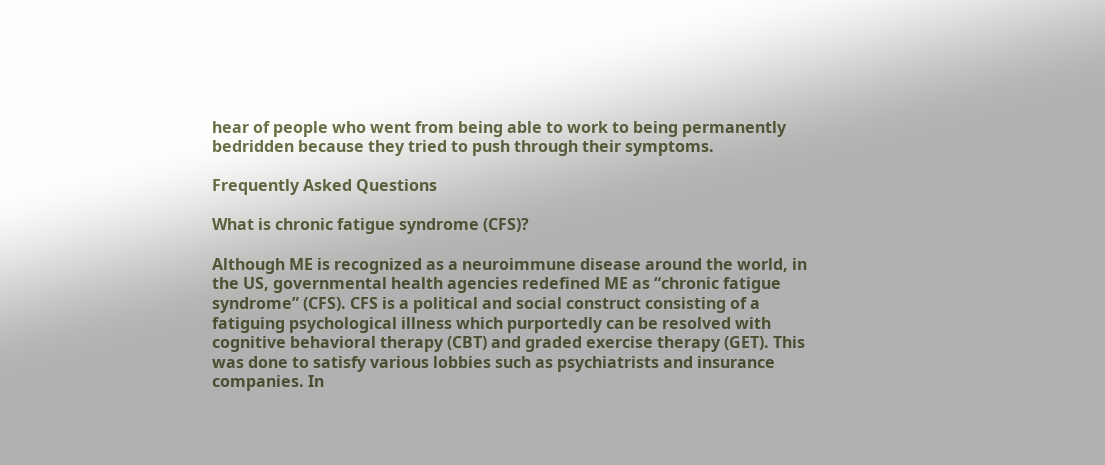hear of people who went from being able to work to being permanently bedridden because they tried to push through their symptoms.

Frequently Asked Questions

What is chronic fatigue syndrome (CFS)?

Although ME is recognized as a neuroimmune disease around the world, in the US, governmental health agencies redefined ME as “chronic fatigue syndrome” (CFS). CFS is a political and social construct consisting of a fatiguing psychological illness which purportedly can be resolved with cognitive behavioral therapy (CBT) and graded exercise therapy (GET). This was done to satisfy various lobbies such as psychiatrists and insurance companies. In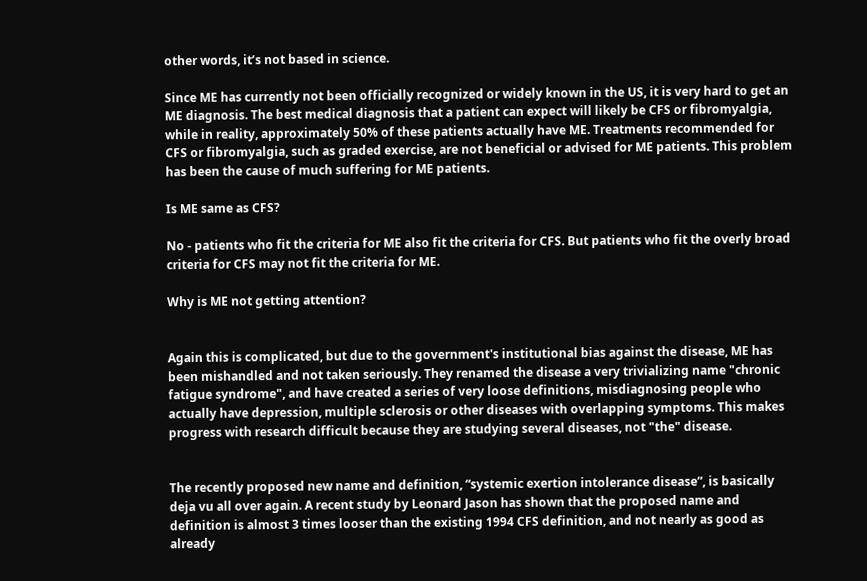other words, it’s not based in science.

Since ME has currently not been officially recognized or widely known in the US, it is very hard to get an ME diagnosis. The best medical diagnosis that a patient can expect will likely be CFS or fibromyalgia, while in reality, approximately 50% of these patients actually have ME. Treatments recommended for CFS or fibromyalgia, such as graded exercise, are not beneficial or advised for ME patients. This problem has been the cause of much suffering for ME patients.

Is ME same as CFS?

No - patients who fit the criteria for ME also fit the criteria for CFS. But patients who fit the overly broad criteria for CFS may not fit the criteria for ME.

Why is ME not getting attention?


Again this is complicated, but due to the government's institutional bias against the disease, ME has been mishandled and not taken seriously. They renamed the disease a very trivializing name "chronic fatigue syndrome", and have created a series of very loose definitions, misdiagnosing people who actually have depression, multiple sclerosis or other diseases with overlapping symptoms. This makes progress with research difficult because they are studying several diseases, not "the" disease.


The recently proposed new name and definition, “systemic exertion intolerance disease”, is basically deja vu all over again. A recent study by Leonard Jason has shown that the proposed name and definition is almost 3 times looser than the existing 1994 CFS definition, and not nearly as good as already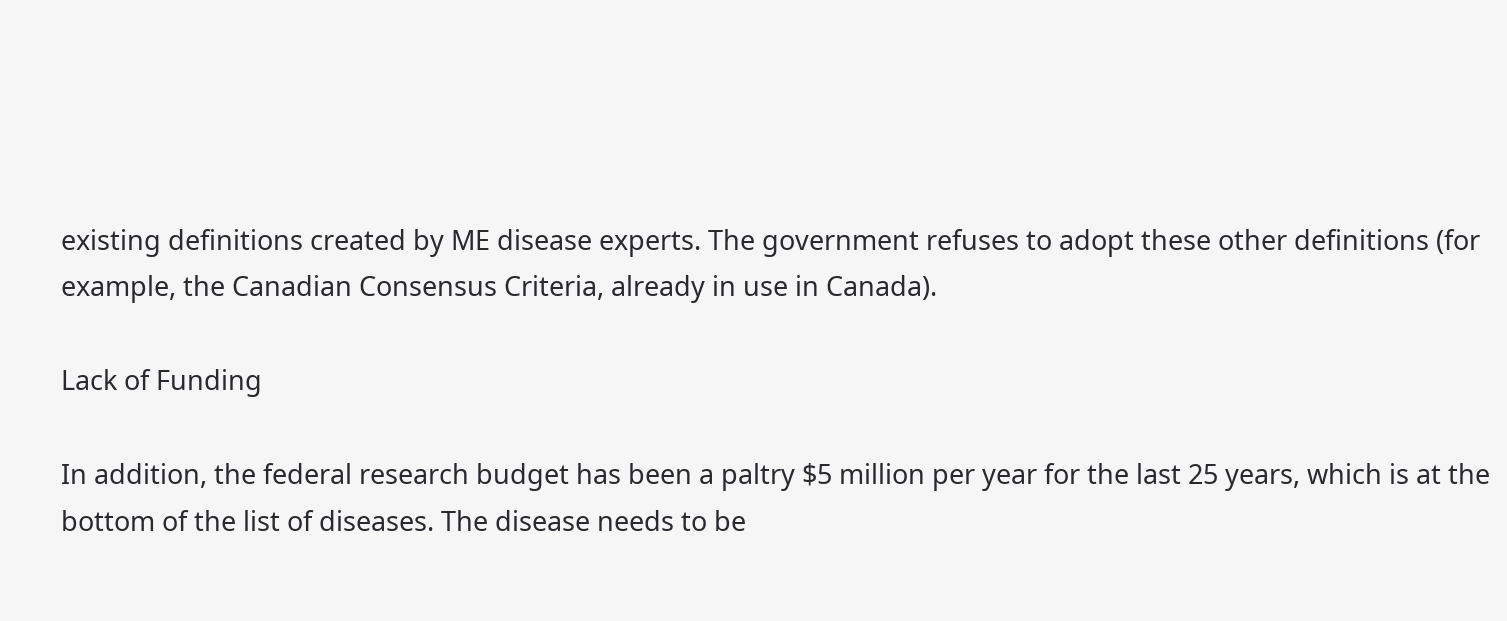existing definitions created by ME disease experts. The government refuses to adopt these other definitions (for example, the Canadian Consensus Criteria, already in use in Canada).

Lack of Funding

In addition, the federal research budget has been a paltry $5 million per year for the last 25 years, which is at the bottom of the list of diseases. The disease needs to be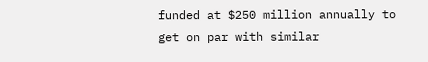funded at $250 million annually to get on par with similar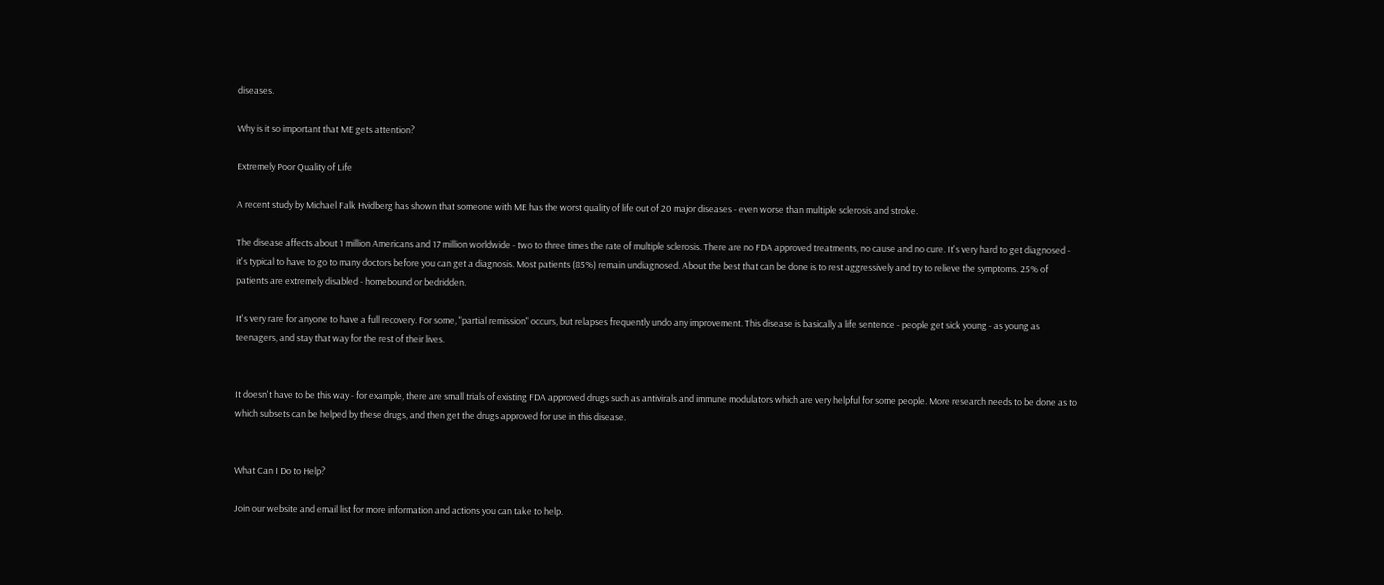diseases.

Why is it so important that ME gets attention?

Extremely Poor Quality of Life

A recent study by Michael Falk Hvidberg has shown that someone with ME has the worst quality of life out of 20 major diseases - even worse than multiple sclerosis and stroke.

The disease affects about 1 million Americans and 17 million worldwide - two to three times the rate of multiple sclerosis. There are no FDA approved treatments, no cause and no cure. It's very hard to get diagnosed - it's typical to have to go to many doctors before you can get a diagnosis. Most patients (85%) remain undiagnosed. About the best that can be done is to rest aggressively and try to relieve the symptoms. 25% of patients are extremely disabled - homebound or bedridden.

It's very rare for anyone to have a full recovery. For some, "partial remission" occurs, but relapses frequently undo any improvement. This disease is basically a life sentence - people get sick young - as young as teenagers, and stay that way for the rest of their lives.


It doesn't have to be this way - for example, there are small trials of existing FDA approved drugs such as antivirals and immune modulators which are very helpful for some people. More research needs to be done as to which subsets can be helped by these drugs, and then get the drugs approved for use in this disease.


What Can I Do to Help?

Join our website and email list for more information and actions you can take to help.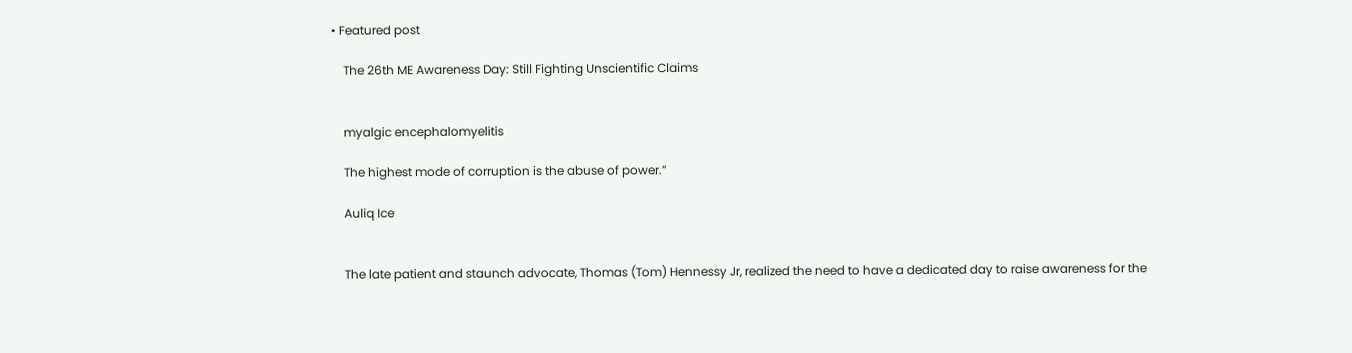• Featured post

    The 26th ME Awareness Day: Still Fighting Unscientific Claims


    myalgic encephalomyelitis

    The highest mode of corruption is the abuse of power.”

    Auliq Ice


    The late patient and staunch advocate, Thomas (Tom) Hennessy Jr, realized the need to have a dedicated day to raise awareness for the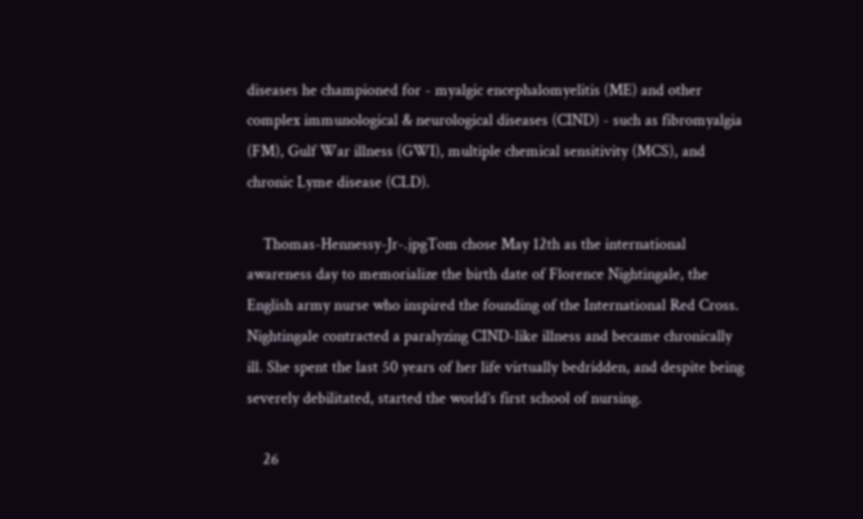diseases he championed for - myalgic encephalomyelitis (ME) and other complex immunological & neurological diseases (CIND) - such as fibromyalgia (FM), Gulf War illness (GWI), multiple chemical sensitivity (MCS), and chronic Lyme disease (CLD).

    Thomas-Hennessy-Jr-.jpgTom chose May 12th as the international awareness day to memorialize the birth date of Florence Nightingale, the English army nurse who inspired the founding of the International Red Cross. Nightingale contracted a paralyzing CIND-like illness and became chronically ill. She spent the last 50 years of her life virtually bedridden, and despite being severely debilitated, started the world’s first school of nursing.

    26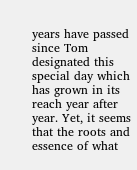years have passed since Tom designated this special day which has grown in its reach year after year. Yet, it seems that the roots and essence of what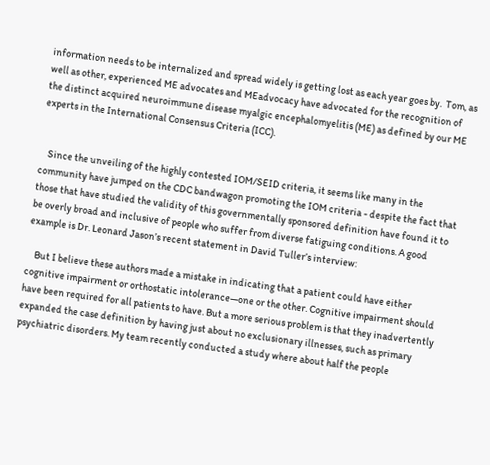information needs to be internalized and spread widely is getting lost as each year goes by.  Tom, as well as other, experienced ME advocates and MEadvocacy have advocated for the recognition of the distinct acquired neuroimmune disease myalgic encephalomyelitis (ME) as defined by our ME experts in the International Consensus Criteria (ICC).


    Since the unveiling of the highly contested IOM/SEID criteria, it seems like many in the community have jumped on the CDC bandwagon promoting the IOM criteria - despite the fact that those that have studied the validity of this governmentally sponsored definition have found it to be overly broad and inclusive of people who suffer from diverse fatiguing conditions. A good example is Dr. Leonard Jason’s recent statement in David Tuller’s interview:

    But I believe these authors made a mistake in indicating that a patient could have either cognitive impairment or orthostatic intolerance—one or the other. Cognitive impairment should have been required for all patients to have. But a more serious problem is that they inadvertently expanded the case definition by having just about no exclusionary illnesses, such as primary psychiatric disorders. My team recently conducted a study where about half the people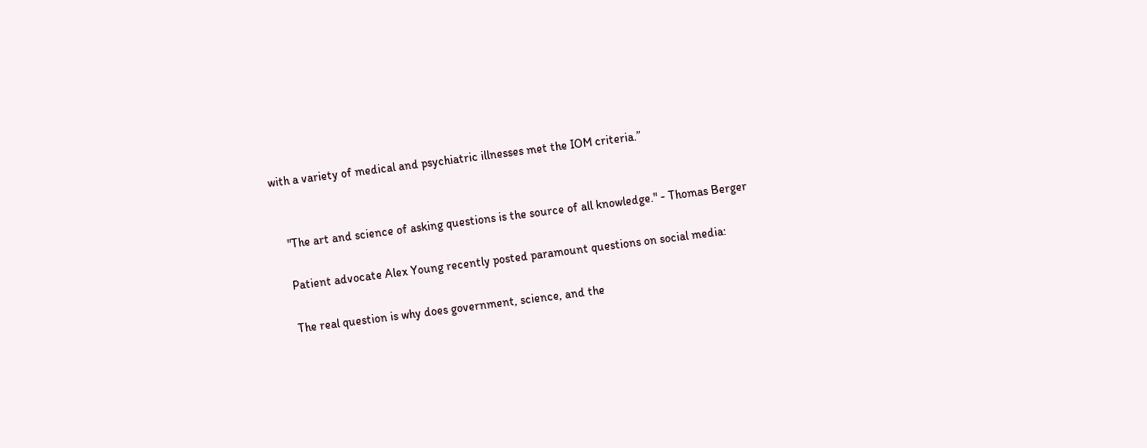with a variety of medical and psychiatric illnesses met the IOM criteria.”


    "The art and science of asking questions is the source of all knowledge." - Thomas Berger

    Patient advocate Alex Young recently posted paramount questions on social media:

    The real question is why does government, science, and the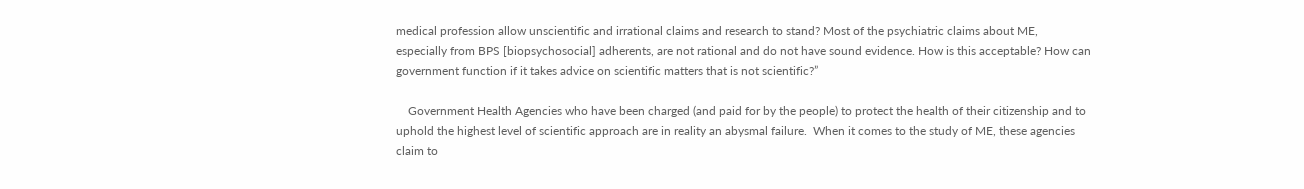medical profession allow unscientific and irrational claims and research to stand? Most of the psychiatric claims about ME, especially from BPS [biopsychosocial] adherents, are not rational and do not have sound evidence. How is this acceptable? How can government function if it takes advice on scientific matters that is not scientific?”

    Government Health Agencies who have been charged (and paid for by the people) to protect the health of their citizenship and to uphold the highest level of scientific approach are in reality an abysmal failure.  When it comes to the study of ME, these agencies claim to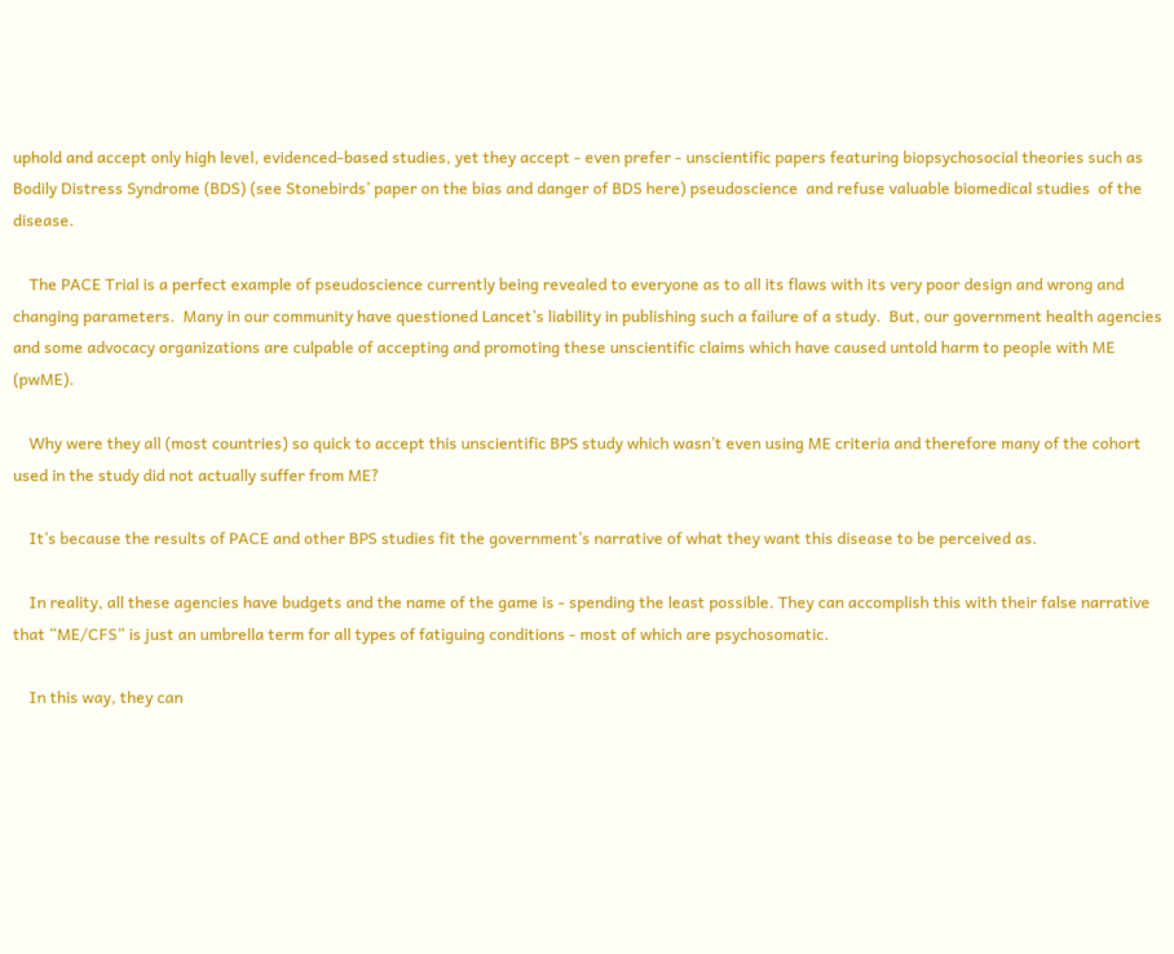uphold and accept only high level, evidenced-based studies, yet they accept - even prefer - unscientific papers featuring biopsychosocial theories such as Bodily Distress Syndrome (BDS) (see Stonebirds’ paper on the bias and danger of BDS here) pseudoscience  and refuse valuable biomedical studies  of the disease.

    The PACE Trial is a perfect example of pseudoscience currently being revealed to everyone as to all its flaws with its very poor design and wrong and changing parameters.  Many in our community have questioned Lancet’s liability in publishing such a failure of a study.  But, our government health agencies and some advocacy organizations are culpable of accepting and promoting these unscientific claims which have caused untold harm to people with ME (pwME).

    Why were they all (most countries) so quick to accept this unscientific BPS study which wasn’t even using ME criteria and therefore many of the cohort used in the study did not actually suffer from ME?

    It’s because the results of PACE and other BPS studies fit the government’s narrative of what they want this disease to be perceived as.

    In reality, all these agencies have budgets and the name of the game is - spending the least possible. They can accomplish this with their false narrative that “ME/CFS” is just an umbrella term for all types of fatiguing conditions - most of which are psychosomatic.

    In this way, they can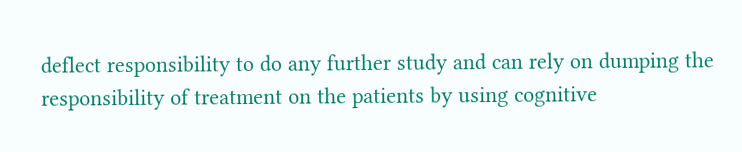deflect responsibility to do any further study and can rely on dumping the responsibility of treatment on the patients by using cognitive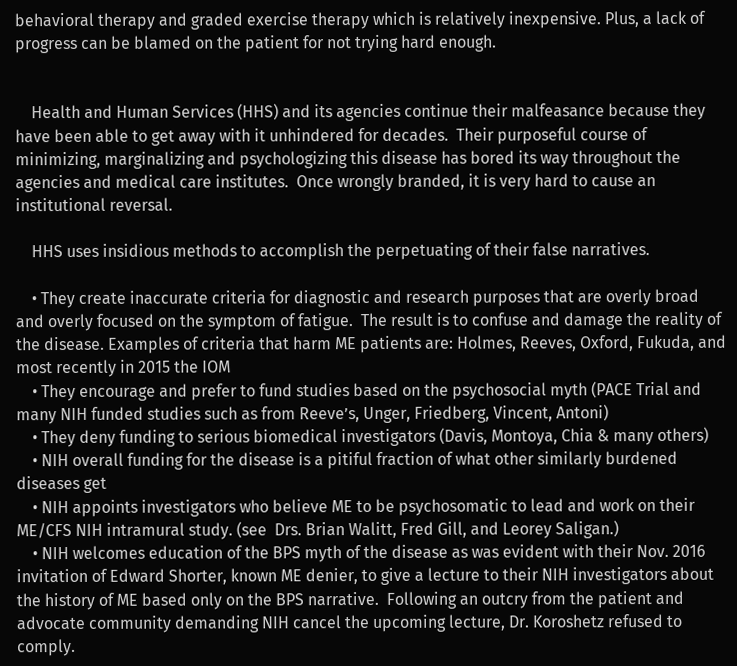behavioral therapy and graded exercise therapy which is relatively inexpensive. Plus, a lack of progress can be blamed on the patient for not trying hard enough.


    Health and Human Services (HHS) and its agencies continue their malfeasance because they have been able to get away with it unhindered for decades.  Their purposeful course of minimizing, marginalizing and psychologizing this disease has bored its way throughout the agencies and medical care institutes.  Once wrongly branded, it is very hard to cause an institutional reversal.

    HHS uses insidious methods to accomplish the perpetuating of their false narratives.

    • They create inaccurate criteria for diagnostic and research purposes that are overly broad and overly focused on the symptom of fatigue.  The result is to confuse and damage the reality of the disease. Examples of criteria that harm ME patients are: Holmes, Reeves, Oxford, Fukuda, and most recently in 2015 the IOM
    • They encourage and prefer to fund studies based on the psychosocial myth (PACE Trial and many NIH funded studies such as from Reeve’s, Unger, Friedberg, Vincent, Antoni)
    • They deny funding to serious biomedical investigators (Davis, Montoya, Chia & many others)
    • NIH overall funding for the disease is a pitiful fraction of what other similarly burdened diseases get
    • NIH appoints investigators who believe ME to be psychosomatic to lead and work on their ME/CFS NIH intramural study. (see  Drs. Brian Walitt, Fred Gill, and Leorey Saligan.)
    • NIH welcomes education of the BPS myth of the disease as was evident with their Nov. 2016 invitation of Edward Shorter, known ME denier, to give a lecture to their NIH investigators about the history of ME based only on the BPS narrative.  Following an outcry from the patient and advocate community demanding NIH cancel the upcoming lecture, Dr. Koroshetz refused to comply.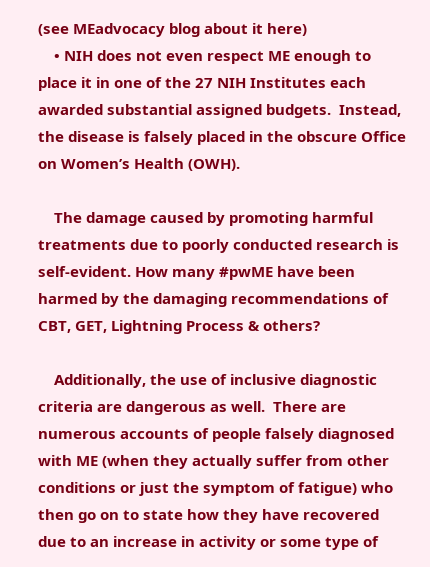(see MEadvocacy blog about it here)
    • NIH does not even respect ME enough to place it in one of the 27 NIH Institutes each awarded substantial assigned budgets.  Instead, the disease is falsely placed in the obscure Office on Women’s Health (OWH).

    The damage caused by promoting harmful treatments due to poorly conducted research is self-evident. How many #pwME have been harmed by the damaging recommendations of CBT, GET, Lightning Process & others?

    Additionally, the use of inclusive diagnostic criteria are dangerous as well.  There are numerous accounts of people falsely diagnosed with ME (when they actually suffer from other conditions or just the symptom of fatigue) who then go on to state how they have recovered due to an increase in activity or some type of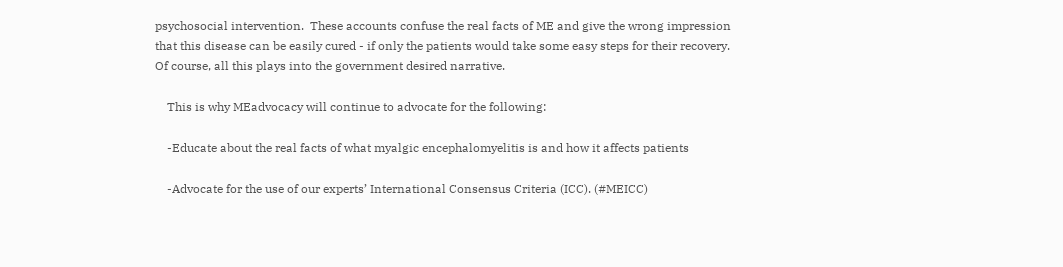psychosocial intervention.  These accounts confuse the real facts of ME and give the wrong impression that this disease can be easily cured - if only the patients would take some easy steps for their recovery. Of course, all this plays into the government desired narrative.

    This is why MEadvocacy will continue to advocate for the following:

    -Educate about the real facts of what myalgic encephalomyelitis is and how it affects patients

    -Advocate for the use of our experts’ International Consensus Criteria (ICC). (#MEICC)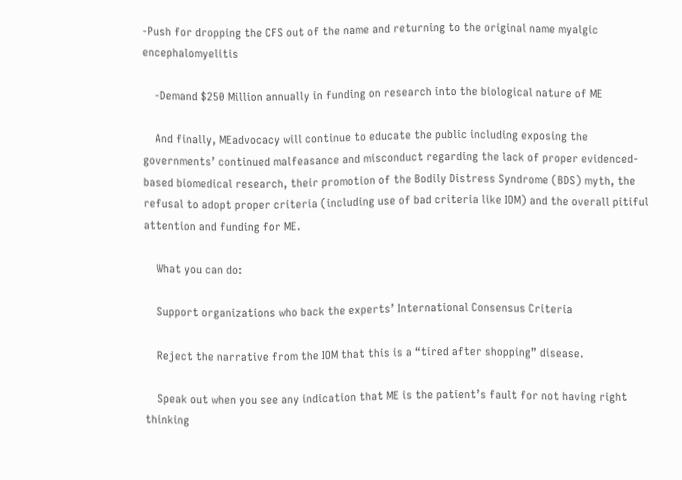-Push for dropping the CFS out of the name and returning to the original name myalgic encephalomyelitis

    -Demand $250 Million annually in funding on research into the biological nature of ME

    And finally, MEadvocacy will continue to educate the public including exposing the governments’ continued malfeasance and misconduct regarding the lack of proper evidenced-based biomedical research, their promotion of the Bodily Distress Syndrome (BDS) myth, the refusal to adopt proper criteria (including use of bad criteria like IOM) and the overall pitiful attention and funding for ME.

    What you can do:

    Support organizations who back the experts’ International Consensus Criteria

    Reject the narrative from the IOM that this is a “tired after shopping” disease.

    Speak out when you see any indication that ME is the patient’s fault for not having right thinking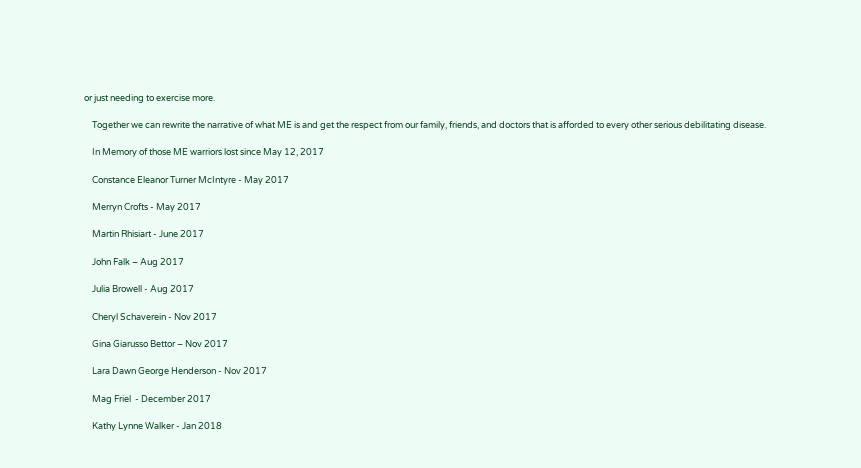or just needing to exercise more.

    Together we can rewrite the narrative of what ME is and get the respect from our family, friends, and doctors that is afforded to every other serious debilitating disease.

    In Memory of those ME warriors lost since May 12, 2017

    Constance Eleanor Turner McIntyre - May 2017

    Merryn Crofts - May 2017

    Martin Rhisiart - June 2017

    John Falk – Aug 2017

    Julia Browell - Aug 2017

    Cheryl Schaverein - Nov 2017

    Gina Giarusso Bettor – Nov 2017

    Lara Dawn George Henderson - Nov 2017

    Mag Friel  - December 2017

    Kathy Lynne Walker - Jan 2018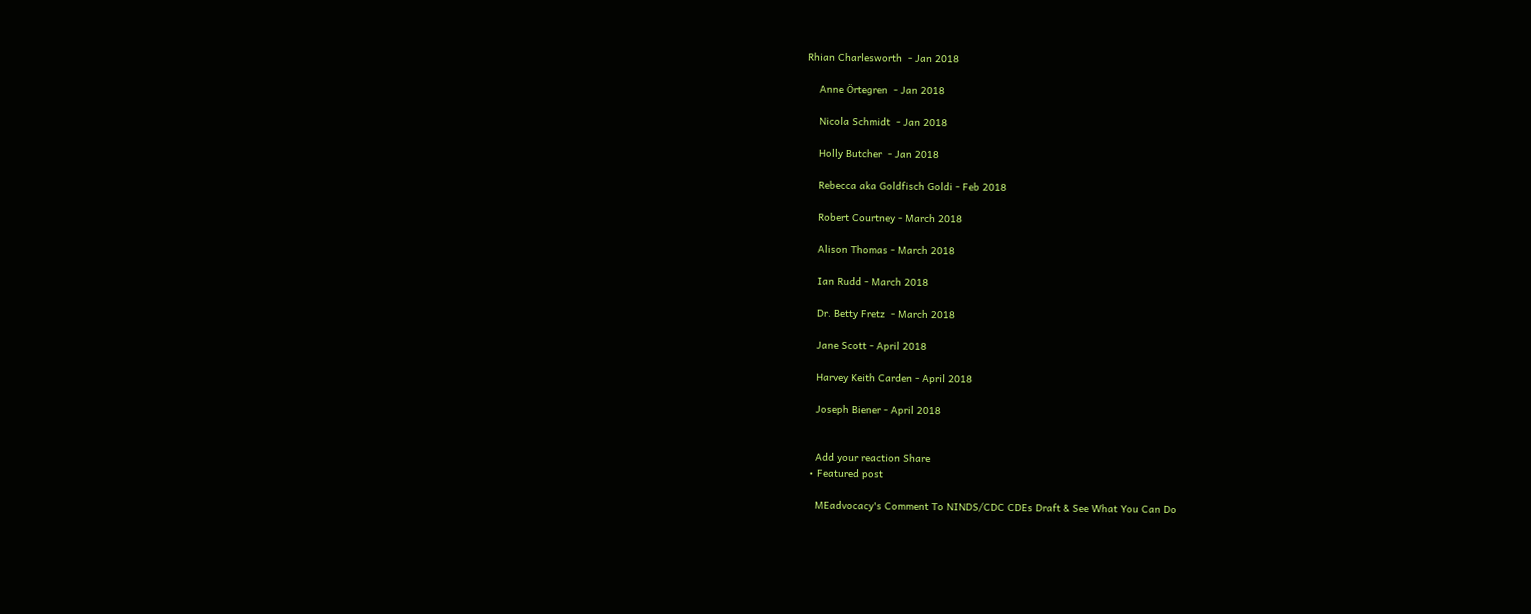Rhian Charlesworth  - Jan 2018

    Anne Örtegren  - Jan 2018

    Nicola Schmidt  - Jan 2018

    Holly Butcher  - Jan 2018

    Rebecca aka Goldfisch Goldi - Feb 2018

    Robert Courtney - March 2018

    Alison Thomas - March 2018

    Ian Rudd - March 2018

    Dr. Betty Fretz  - March 2018

    Jane Scott - April 2018

    Harvey Keith Carden - April 2018

    Joseph Biener - April 2018


    Add your reaction Share
  • Featured post

    MEadvocacy's Comment To NINDS/CDC CDEs Draft & See What You Can Do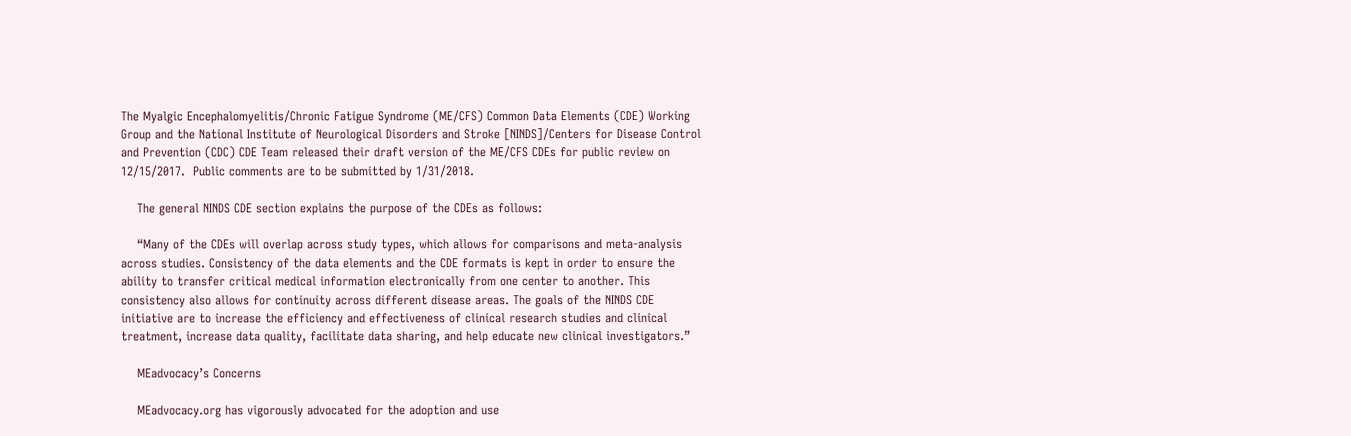The Myalgic Encephalomyelitis/Chronic Fatigue Syndrome (ME/CFS) Common Data Elements (CDE) Working Group and the National Institute of Neurological Disorders and Stroke [NINDS]/Centers for Disease Control and Prevention (CDC) CDE Team released their draft version of the ME/CFS CDEs for public review on 12/15/2017.  Public comments are to be submitted by 1/31/2018.

    The general NINDS CDE section explains the purpose of the CDEs as follows:

    “Many of the CDEs will overlap across study types, which allows for comparisons and meta-analysis across studies. Consistency of the data elements and the CDE formats is kept in order to ensure the ability to transfer critical medical information electronically from one center to another. This consistency also allows for continuity across different disease areas. The goals of the NINDS CDE initiative are to increase the efficiency and effectiveness of clinical research studies and clinical treatment, increase data quality, facilitate data sharing, and help educate new clinical investigators.”

    MEadvocacy’s Concerns

    MEadvocacy.org has vigorously advocated for the adoption and use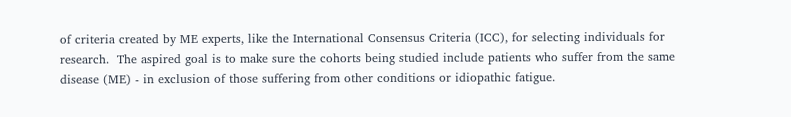of criteria created by ME experts, like the International Consensus Criteria (ICC), for selecting individuals for research.  The aspired goal is to make sure the cohorts being studied include patients who suffer from the same disease (ME) - in exclusion of those suffering from other conditions or idiopathic fatigue.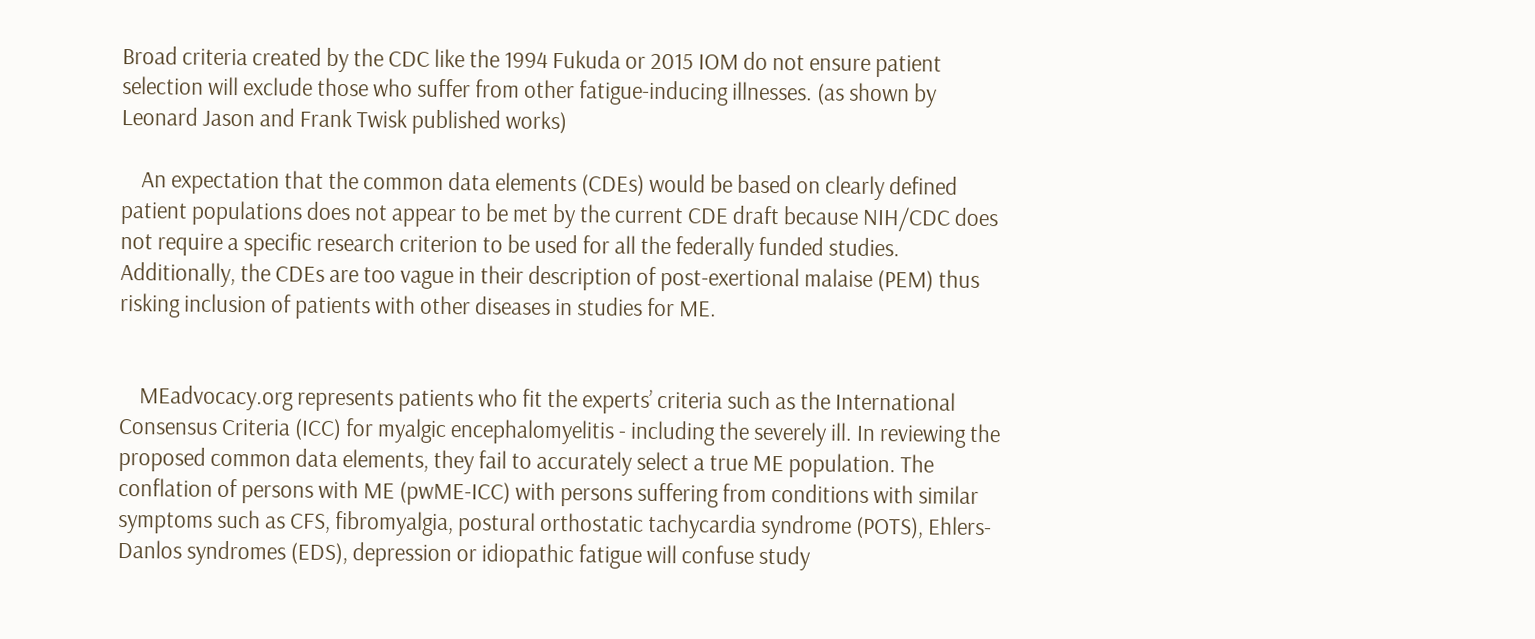Broad criteria created by the CDC like the 1994 Fukuda or 2015 IOM do not ensure patient selection will exclude those who suffer from other fatigue-inducing illnesses. (as shown by Leonard Jason and Frank Twisk published works)

    An expectation that the common data elements (CDEs) would be based on clearly defined patient populations does not appear to be met by the current CDE draft because NIH/CDC does not require a specific research criterion to be used for all the federally funded studies. Additionally, the CDEs are too vague in their description of post-exertional malaise (PEM) thus risking inclusion of patients with other diseases in studies for ME.


    MEadvocacy.org represents patients who fit the experts’ criteria such as the International Consensus Criteria (ICC) for myalgic encephalomyelitis - including the severely ill. In reviewing the proposed common data elements, they fail to accurately select a true ME population. The conflation of persons with ME (pwME-ICC) with persons suffering from conditions with similar symptoms such as CFS, fibromyalgia, postural orthostatic tachycardia syndrome (POTS), Ehlers-Danlos syndromes (EDS), depression or idiopathic fatigue will confuse study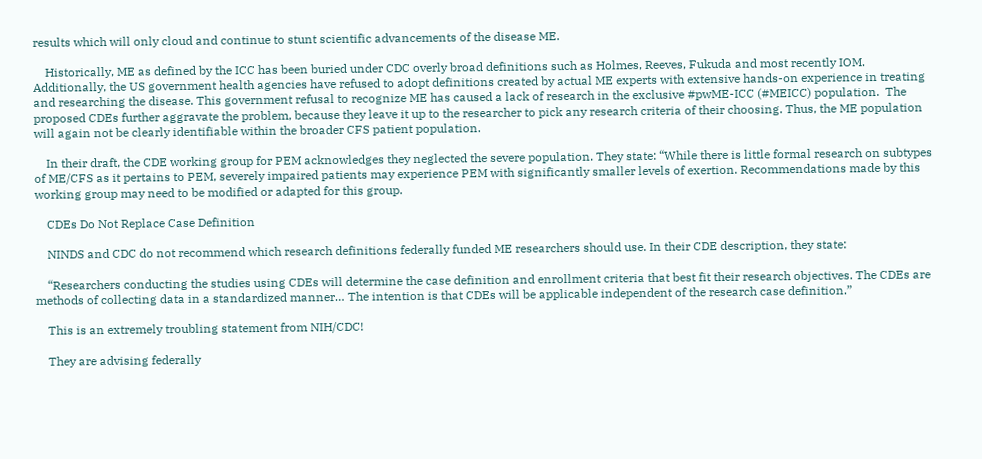results which will only cloud and continue to stunt scientific advancements of the disease ME.

    Historically, ME as defined by the ICC has been buried under CDC overly broad definitions such as Holmes, Reeves, Fukuda and most recently IOM. Additionally, the US government health agencies have refused to adopt definitions created by actual ME experts with extensive hands-on experience in treating and researching the disease. This government refusal to recognize ME has caused a lack of research in the exclusive #pwME-ICC (#MEICC) population.  The proposed CDEs further aggravate the problem, because they leave it up to the researcher to pick any research criteria of their choosing. Thus, the ME population will again not be clearly identifiable within the broader CFS patient population.

    In their draft, the CDE working group for PEM acknowledges they neglected the severe population. They state: “While there is little formal research on subtypes of ME/CFS as it pertains to PEM, severely impaired patients may experience PEM with significantly smaller levels of exertion. Recommendations made by this working group may need to be modified or adapted for this group.

    CDEs Do Not Replace Case Definition

    NINDS and CDC do not recommend which research definitions federally funded ME researchers should use. In their CDE description, they state:

    “Researchers conducting the studies using CDEs will determine the case definition and enrollment criteria that best fit their research objectives. The CDEs are methods of collecting data in a standardized manner… The intention is that CDEs will be applicable independent of the research case definition.”

    This is an extremely troubling statement from NIH/CDC!

    They are advising federally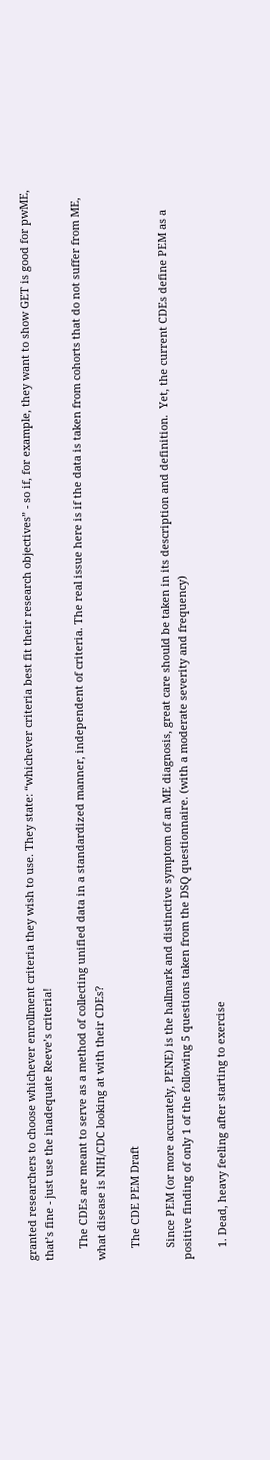granted researchers to choose whichever enrollment criteria they wish to use. They state: “whichever criteria best fit their research objectives” - so if, for example, they want to show GET is good for pwME, that’s fine - just use the inadequate Reeve’s criteria!

    The CDEs are meant to serve as a method of collecting unified data in a standardized manner, independent of criteria. The real issue here is if the data is taken from cohorts that do not suffer from ME, what disease is NIH/CDC looking at with their CDEs?

    The CDE PEM Draft

    Since PEM (or more accurately, PENE) is the hallmark and distinctive symptom of an ME diagnosis, great care should be taken in its description and definition.  Yet, the current CDEs define PEM as a positive finding of only 1 of the following 5 questions taken from the DSQ questionnaire. (with a moderate severity and frequency)

    1. Dead, heavy feeling after starting to exercise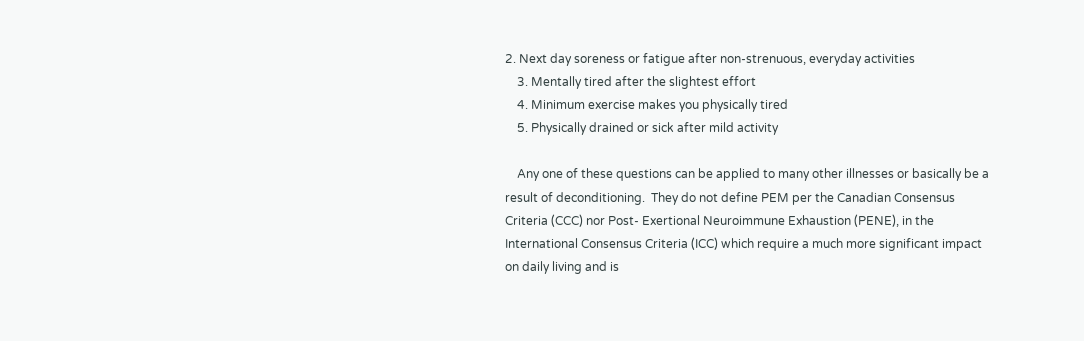2. Next day soreness or fatigue after non-strenuous, everyday activities
    3. Mentally tired after the slightest effort
    4. Minimum exercise makes you physically tired
    5. Physically drained or sick after mild activity

    Any one of these questions can be applied to many other illnesses or basically be a result of deconditioning.  They do not define PEM per the Canadian Consensus Criteria (CCC) nor Post- Exertional Neuroimmune Exhaustion (PENE), in the International Consensus Criteria (ICC) which require a much more significant impact on daily living and is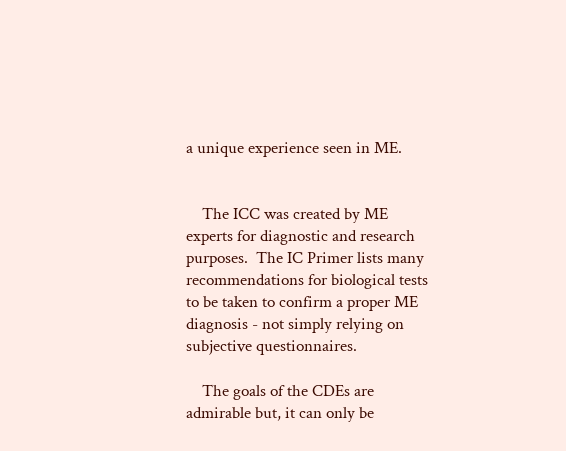a unique experience seen in ME.


    The ICC was created by ME experts for diagnostic and research purposes.  The IC Primer lists many recommendations for biological tests to be taken to confirm a proper ME diagnosis - not simply relying on subjective questionnaires.

    The goals of the CDEs are admirable but, it can only be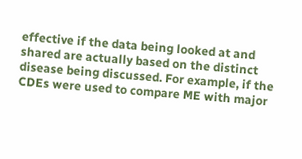effective if the data being looked at and shared are actually based on the distinct disease being discussed. For example, if the CDEs were used to compare ME with major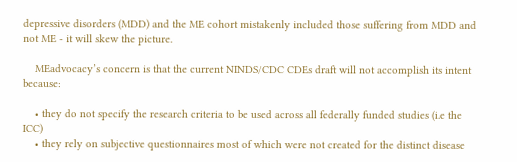depressive disorders (MDD) and the ME cohort mistakenly included those suffering from MDD and not ME - it will skew the picture.

    MEadvocacy’s concern is that the current NINDS/CDC CDEs draft will not accomplish its intent because:

    • they do not specify the research criteria to be used across all federally funded studies (i.e the ICC)
    • they rely on subjective questionnaires most of which were not created for the distinct disease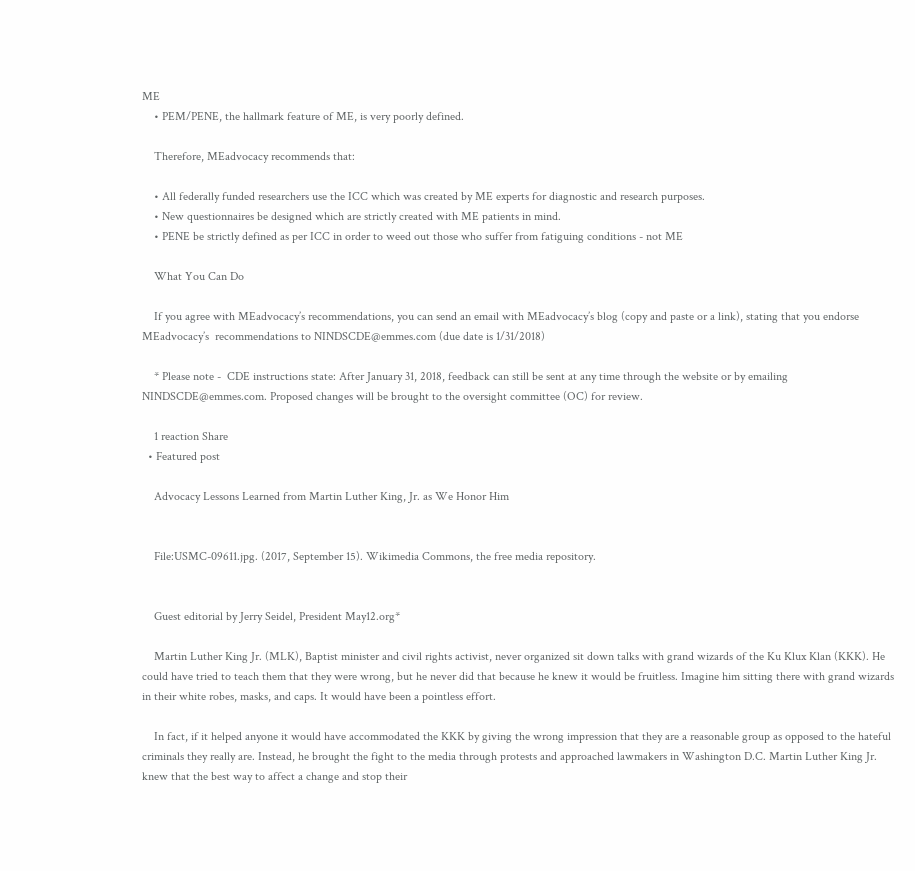ME
    • PEM/PENE, the hallmark feature of ME, is very poorly defined.

    Therefore, MEadvocacy recommends that:

    • All federally funded researchers use the ICC which was created by ME experts for diagnostic and research purposes.
    • New questionnaires be designed which are strictly created with ME patients in mind.
    • PENE be strictly defined as per ICC in order to weed out those who suffer from fatiguing conditions - not ME

    What You Can Do

    If you agree with MEadvocacy’s recommendations, you can send an email with MEadvocacy’s blog (copy and paste or a link), stating that you endorse MEadvocacy’s  recommendations to NINDSCDE@emmes.com (due date is 1/31/2018)

    * Please note -  CDE instructions state: After January 31, 2018, feedback can still be sent at any time through the website or by emailing NINDSCDE@emmes.com. Proposed changes will be brought to the oversight committee (OC) for review.

    1 reaction Share
  • Featured post

    Advocacy Lessons Learned from Martin Luther King, Jr. as We Honor Him


    File:USMC-09611.jpg. (2017, September 15). Wikimedia Commons, the free media repository.


    Guest editorial by Jerry Seidel, President May12.org*

    Martin Luther King Jr. (MLK), Baptist minister and civil rights activist, never organized sit down talks with grand wizards of the Ku Klux Klan (KKK). He could have tried to teach them that they were wrong, but he never did that because he knew it would be fruitless. Imagine him sitting there with grand wizards in their white robes, masks, and caps. It would have been a pointless effort.

    In fact, if it helped anyone it would have accommodated the KKK by giving the wrong impression that they are a reasonable group as opposed to the hateful criminals they really are. Instead, he brought the fight to the media through protests and approached lawmakers in Washington D.C. Martin Luther King Jr. knew that the best way to affect a change and stop their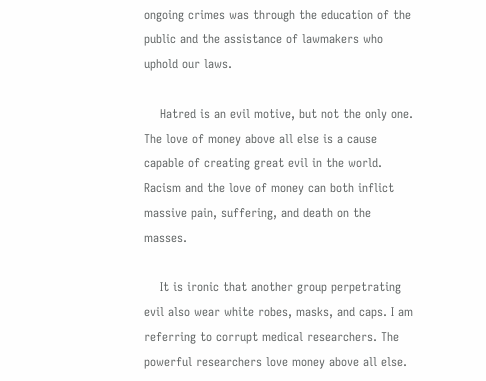ongoing crimes was through the education of the public and the assistance of lawmakers who uphold our laws.

    Hatred is an evil motive, but not the only one. The love of money above all else is a cause capable of creating great evil in the world. Racism and the love of money can both inflict massive pain, suffering, and death on the masses.

    It is ironic that another group perpetrating evil also wear white robes, masks, and caps. I am referring to corrupt medical researchers. The powerful researchers love money above all else.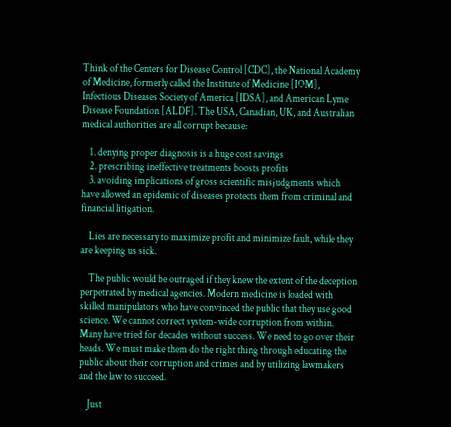Think of the Centers for Disease Control [CDC], the National Academy of Medicine, formerly called the Institute of Medicine [IOM],  Infectious Diseases Society of America [IDSA], and American Lyme Disease Foundation [ALDF]. The USA, Canadian, UK, and Australian medical authorities are all corrupt because:

    1. denying proper diagnosis is a huge cost savings
    2. prescribing ineffective treatments boosts profits
    3. avoiding implications of gross scientific misjudgments which have allowed an epidemic of diseases protects them from criminal and financial litigation.

    Lies are necessary to maximize profit and minimize fault, while they are keeping us sick.

    The public would be outraged if they knew the extent of the deception perpetrated by medical agencies. Modern medicine is loaded with skilled manipulators who have convinced the public that they use good science. We cannot correct system-wide corruption from within. Many have tried for decades without success. We need to go over their heads. We must make them do the right thing through educating the public about their corruption and crimes and by utilizing lawmakers and the law to succeed.

    Just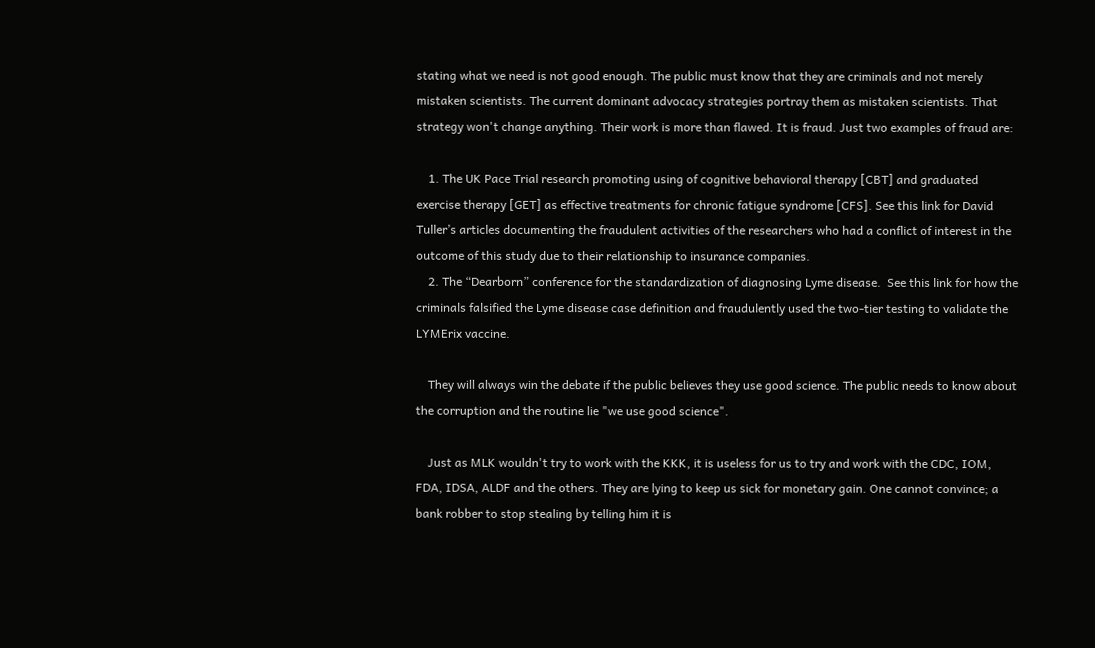stating what we need is not good enough. The public must know that they are criminals and not merely mistaken scientists. The current dominant advocacy strategies portray them as mistaken scientists. That strategy won't change anything. Their work is more than flawed. It is fraud. Just two examples of fraud are:

    1. The UK Pace Trial research promoting using of cognitive behavioral therapy [CBT] and graduated exercise therapy [GET] as effective treatments for chronic fatigue syndrome [CFS]. See this link for David Tuller’s articles documenting the fraudulent activities of the researchers who had a conflict of interest in the outcome of this study due to their relationship to insurance companies.
    2. The “Dearborn” conference for the standardization of diagnosing Lyme disease.  See this link for how the criminals falsified the Lyme disease case definition and fraudulently used the two-tier testing to validate the LYMErix vaccine.

    They will always win the debate if the public believes they use good science. The public needs to know about the corruption and the routine lie "we use good science".

    Just as MLK wouldn't try to work with the KKK, it is useless for us to try and work with the CDC, IOM, FDA, IDSA, ALDF and the others. They are lying to keep us sick for monetary gain. One cannot convince; a bank robber to stop stealing by telling him it is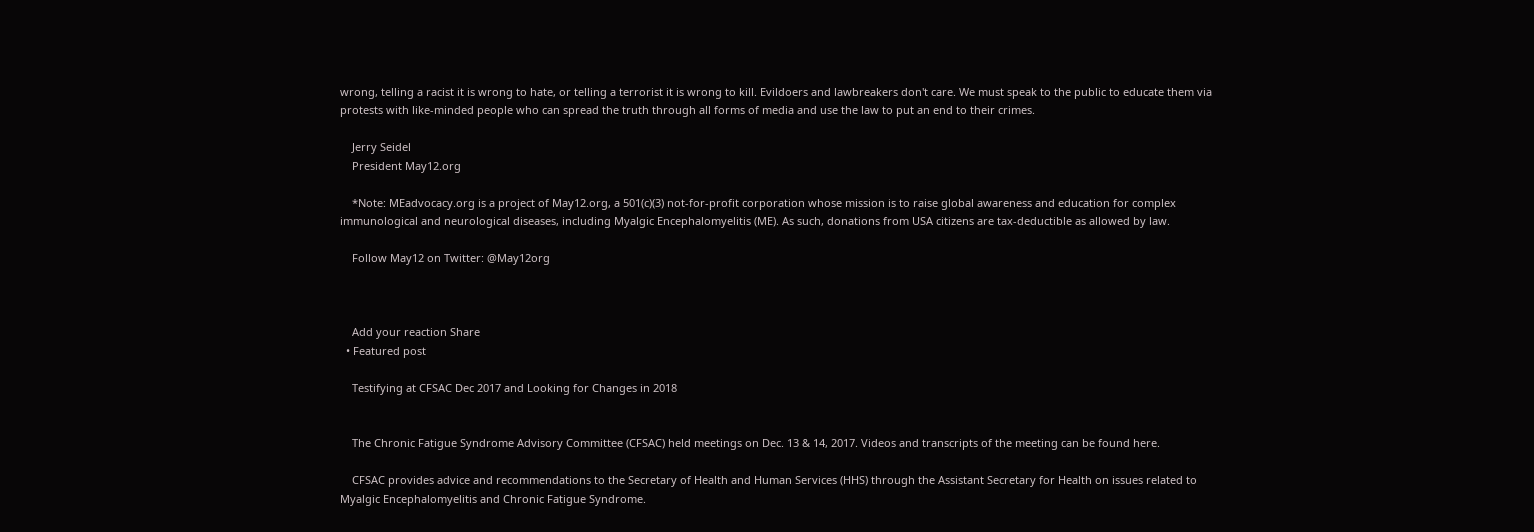wrong, telling a racist it is wrong to hate, or telling a terrorist it is wrong to kill. Evildoers and lawbreakers don't care. We must speak to the public to educate them via protests with like-minded people who can spread the truth through all forms of media and use the law to put an end to their crimes.

    Jerry Seidel
    President May12.org

    *Note: MEadvocacy.org is a project of May12.org, a 501(c)(3) not-for-profit corporation whose mission is to raise global awareness and education for complex immunological and neurological diseases, including Myalgic Encephalomyelitis (ME). As such, donations from USA citizens are tax-deductible as allowed by law.

    Follow May12 on Twitter: @May12org



    Add your reaction Share
  • Featured post

    Testifying at CFSAC Dec 2017 and Looking for Changes in 2018


    The Chronic Fatigue Syndrome Advisory Committee (CFSAC) held meetings on Dec. 13 & 14, 2017. Videos and transcripts of the meeting can be found here.

    CFSAC provides advice and recommendations to the Secretary of Health and Human Services (HHS) through the Assistant Secretary for Health on issues related to Myalgic Encephalomyelitis and Chronic Fatigue Syndrome.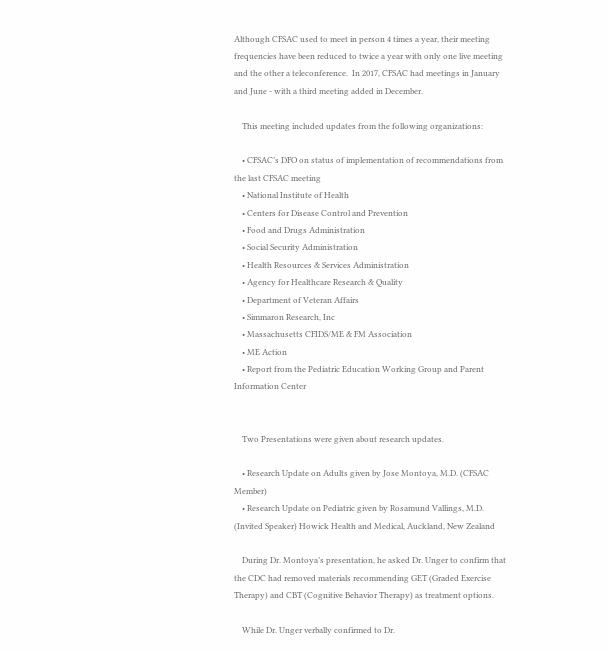Although CFSAC used to meet in person 4 times a year, their meeting frequencies have been reduced to twice a year with only one live meeting and the other a teleconference.  In 2017, CFSAC had meetings in January and June - with a third meeting added in December.

    This meeting included updates from the following organizations:

    • CFSAC’s DFO on status of implementation of recommendations from the last CFSAC meeting
    • National Institute of Health
    • Centers for Disease Control and Prevention
    • Food and Drugs Administration
    • Social Security Administration
    • Health Resources & Services Administration
    • Agency for Healthcare Research & Quality
    • Department of Veteran Affairs
    • Simmaron Research, Inc
    • Massachusetts CFIDS/ME & FM Association
    • ME Action
    • Report from the Pediatric Education Working Group and Parent Information Center


    Two Presentations were given about research updates.

    • Research Update on Adults given by Jose Montoya, M.D. (CFSAC Member)
    • Research Update on Pediatric given by Rosamund Vallings, M.D. (Invited Speaker) Howick Health and Medical, Auckland, New Zealand

    During Dr. Montoya’s presentation, he asked Dr. Unger to confirm that the CDC had removed materials recommending GET (Graded Exercise Therapy) and CBT (Cognitive Behavior Therapy) as treatment options.

    While Dr. Unger verbally confirmed to Dr.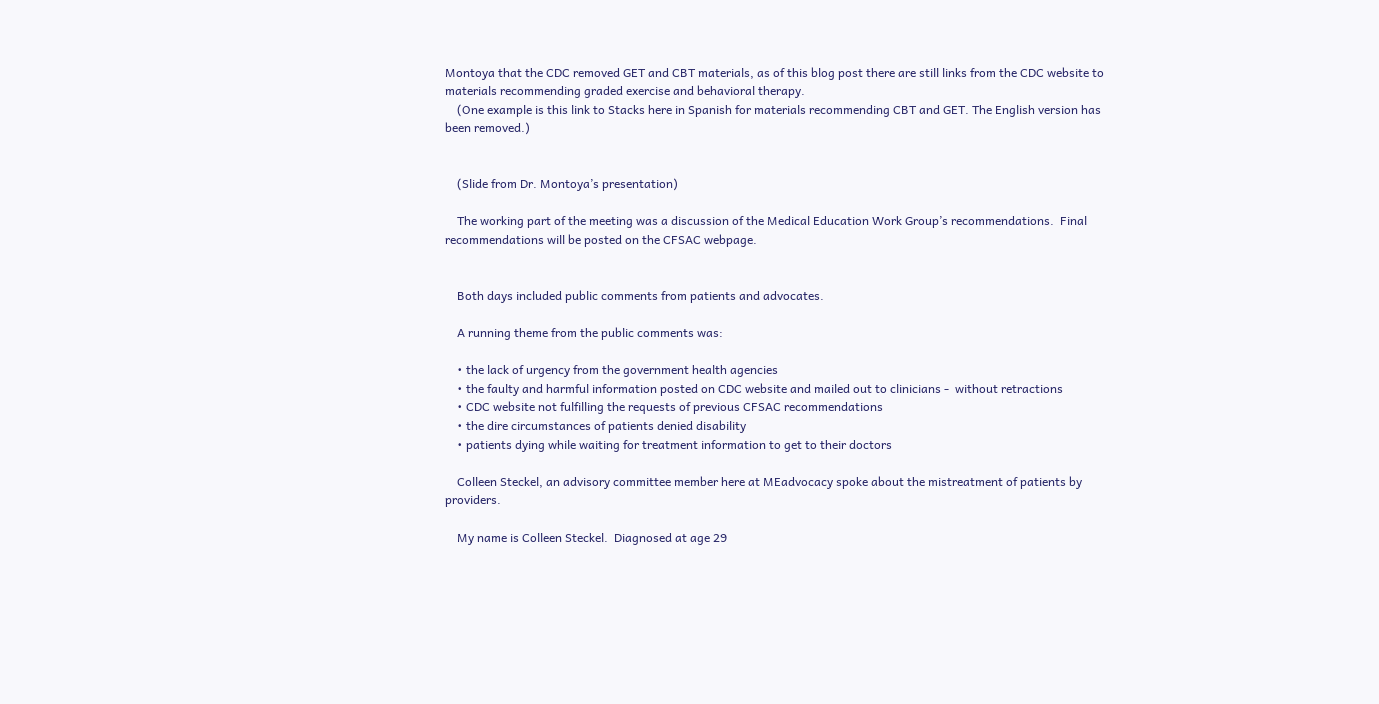Montoya that the CDC removed GET and CBT materials, as of this blog post there are still links from the CDC website to materials recommending graded exercise and behavioral therapy.
    (One example is this link to Stacks here in Spanish for materials recommending CBT and GET. The English version has been removed.)


    (Slide from Dr. Montoya’s presentation)

    The working part of the meeting was a discussion of the Medical Education Work Group’s recommendations.  Final recommendations will be posted on the CFSAC webpage.


    Both days included public comments from patients and advocates.

    A running theme from the public comments was:

    • the lack of urgency from the government health agencies
    • the faulty and harmful information posted on CDC website and mailed out to clinicians -  without retractions
    • CDC website not fulfilling the requests of previous CFSAC recommendations
    • the dire circumstances of patients denied disability
    • patients dying while waiting for treatment information to get to their doctors

    Colleen Steckel, an advisory committee member here at MEadvocacy spoke about the mistreatment of patients by providers.

    My name is Colleen Steckel.  Diagnosed at age 29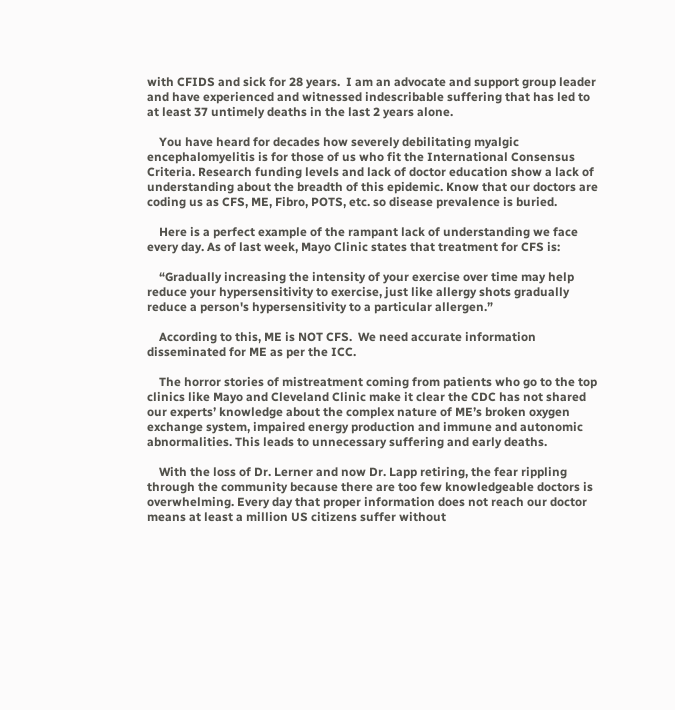with CFIDS and sick for 28 years.  I am an advocate and support group leader and have experienced and witnessed indescribable suffering that has led to at least 37 untimely deaths in the last 2 years alone.

    You have heard for decades how severely debilitating myalgic encephalomyelitis is for those of us who fit the International Consensus Criteria. Research funding levels and lack of doctor education show a lack of understanding about the breadth of this epidemic. Know that our doctors are coding us as CFS, ME, Fibro, POTS, etc. so disease prevalence is buried.

    Here is a perfect example of the rampant lack of understanding we face every day. As of last week, Mayo Clinic states that treatment for CFS is:

    “Gradually increasing the intensity of your exercise over time may help reduce your hypersensitivity to exercise, just like allergy shots gradually reduce a person's hypersensitivity to a particular allergen.”

    According to this, ME is NOT CFS.  We need accurate information disseminated for ME as per the ICC.

    The horror stories of mistreatment coming from patients who go to the top clinics like Mayo and Cleveland Clinic make it clear the CDC has not shared our experts’ knowledge about the complex nature of ME’s broken oxygen exchange system, impaired energy production and immune and autonomic abnormalities. This leads to unnecessary suffering and early deaths.

    With the loss of Dr. Lerner and now Dr. Lapp retiring, the fear rippling through the community because there are too few knowledgeable doctors is overwhelming. Every day that proper information does not reach our doctor means at least a million US citizens suffer without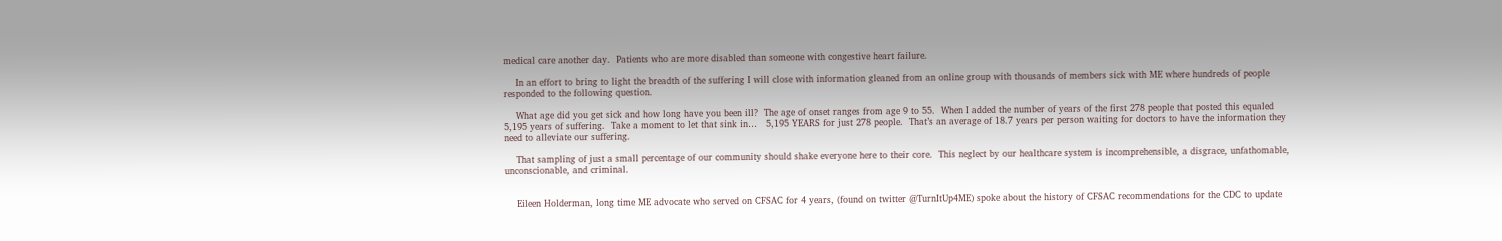medical care another day.  Patients who are more disabled than someone with congestive heart failure.

    In an effort to bring to light the breadth of the suffering I will close with information gleaned from an online group with thousands of members sick with ME where hundreds of people responded to the following question.

    What age did you get sick and how long have you been ill?  The age of onset ranges from age 9 to 55.  When I added the number of years of the first 278 people that posted this equaled 5,195 years of suffering.  Take a moment to let that sink in…   5,195 YEARS for just 278 people.  That’s an average of 18.7 years per person waiting for doctors to have the information they need to alleviate our suffering.

    That sampling of just a small percentage of our community should shake everyone here to their core.  This neglect by our healthcare system is incomprehensible, a disgrace, unfathomable, unconscionable, and criminal.


    Eileen Holderman, long time ME advocate who served on CFSAC for 4 years, (found on twitter @TurnItUp4ME) spoke about the history of CFSAC recommendations for the CDC to update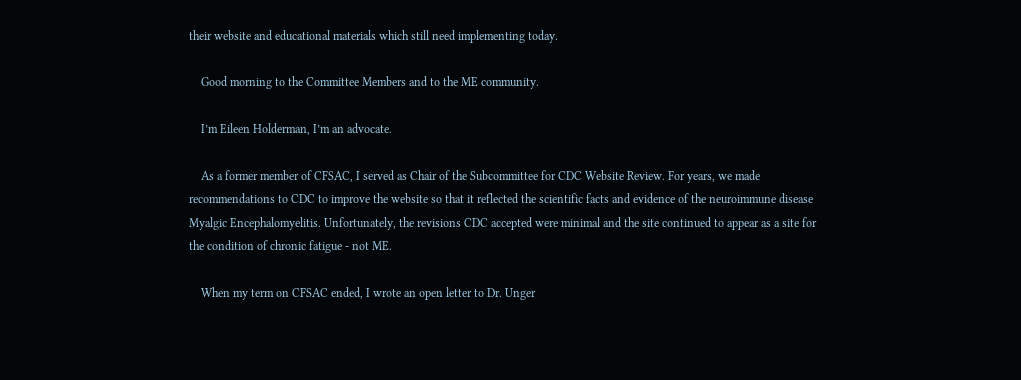their website and educational materials which still need implementing today.

    Good morning to the Committee Members and to the ME community.

    I’m Eileen Holderman, I’m an advocate.

    As a former member of CFSAC, I served as Chair of the Subcommittee for CDC Website Review. For years, we made recommendations to CDC to improve the website so that it reflected the scientific facts and evidence of the neuroimmune disease Myalgic Encephalomyelitis. Unfortunately, the revisions CDC accepted were minimal and the site continued to appear as a site for the condition of chronic fatigue - not ME.

    When my term on CFSAC ended, I wrote an open letter to Dr. Unger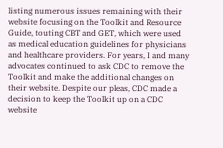listing numerous issues remaining with their website focusing on the Toolkit and Resource Guide, touting CBT and GET, which were used as medical education guidelines for physicians and healthcare providers. For years, I and many advocates continued to ask CDC to remove the Toolkit and make the additional changes on their website. Despite our pleas, CDC made a decision to keep the Toolkit up on a CDC website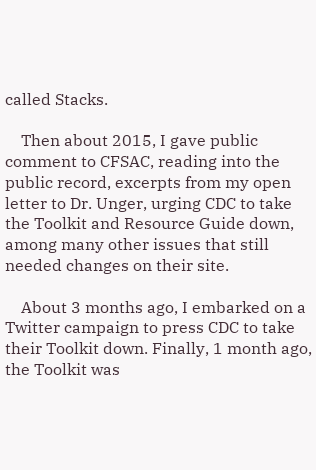called Stacks.

    Then about 2015, I gave public comment to CFSAC, reading into the public record, excerpts from my open letter to Dr. Unger, urging CDC to take the Toolkit and Resource Guide down, among many other issues that still needed changes on their site.

    About 3 months ago, I embarked on a Twitter campaign to press CDC to take their Toolkit down. Finally, 1 month ago, the Toolkit was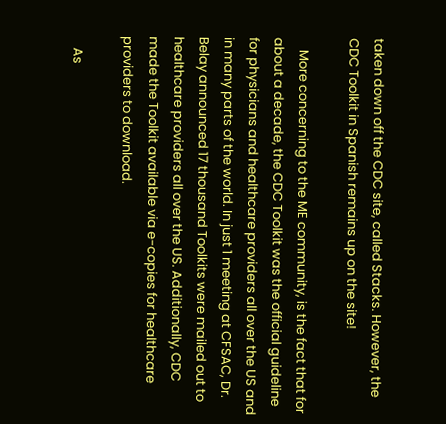taken down off the CDC site, called Stacks. However, the CDC Toolkit in Spanish remains up on the site!

    More concerning to the ME community, is the fact that for about a decade, the CDC Toolkit was the official guideline for physicians and healthcare providers all over the US and in many parts of the world. In just 1 meeting at CFSAC, Dr. Belay announced 17 thousand Toolkits were mailed out to healthcare providers all over the US. Additionally, CDC made the Toolkit available via e-copies for healthcare providers to download.

    As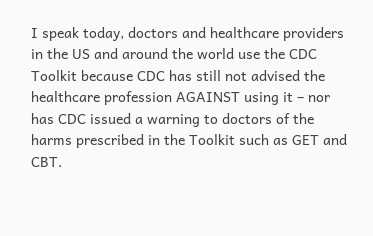I speak today, doctors and healthcare providers in the US and around the world use the CDC Toolkit because CDC has still not advised the healthcare profession AGAINST using it – nor has CDC issued a warning to doctors of the harms prescribed in the Toolkit such as GET and CBT.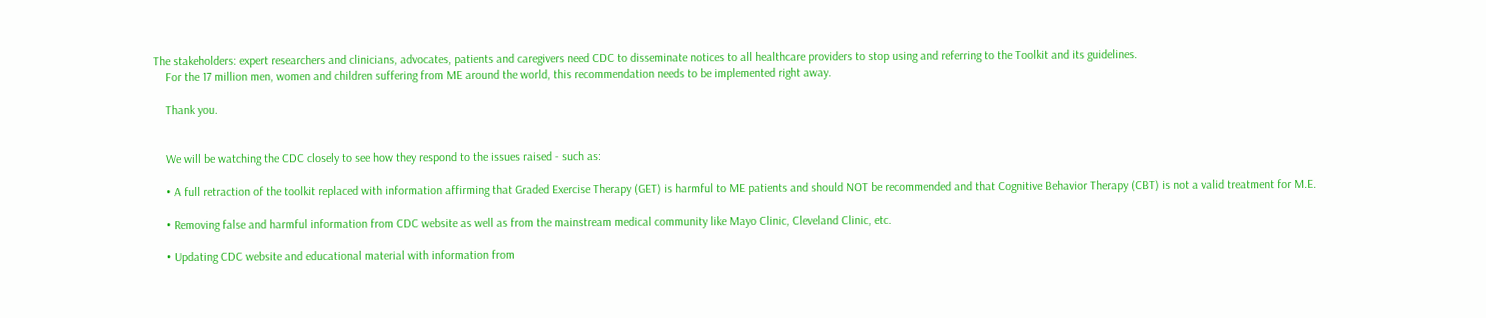The stakeholders: expert researchers and clinicians, advocates, patients and caregivers need CDC to disseminate notices to all healthcare providers to stop using and referring to the Toolkit and its guidelines.
    For the 17 million men, women and children suffering from ME around the world, this recommendation needs to be implemented right away.

    Thank you.


    We will be watching the CDC closely to see how they respond to the issues raised - such as:

    • A full retraction of the toolkit replaced with information affirming that Graded Exercise Therapy (GET) is harmful to ME patients and should NOT be recommended and that Cognitive Behavior Therapy (CBT) is not a valid treatment for M.E.

    • Removing false and harmful information from CDC website as well as from the mainstream medical community like Mayo Clinic, Cleveland Clinic, etc.

    • Updating CDC website and educational material with information from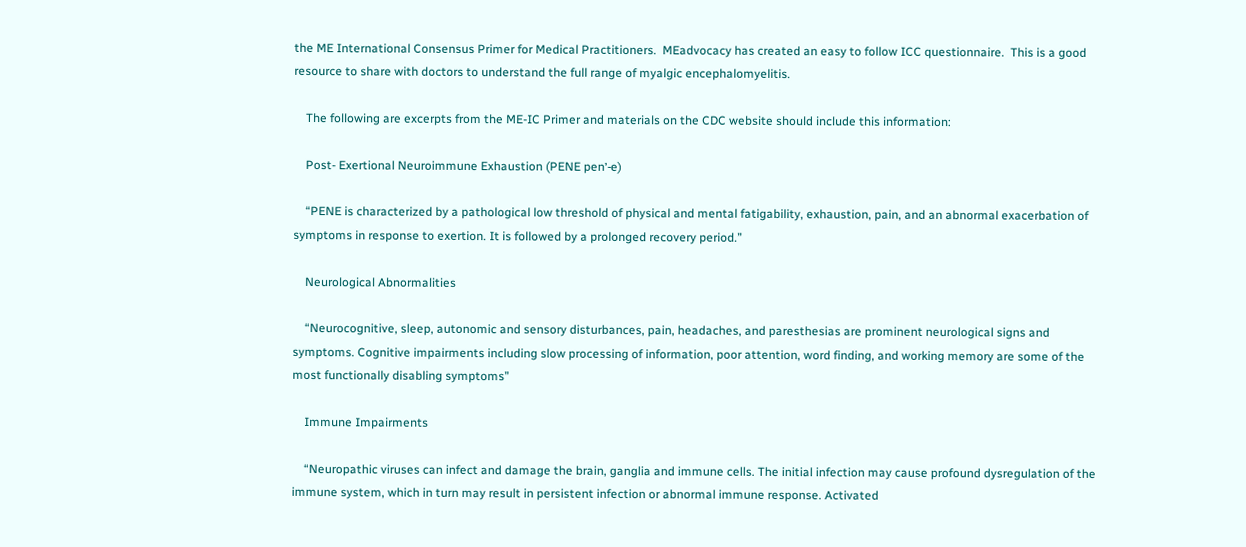the ME International Consensus Primer for Medical Practitioners.  MEadvocacy has created an easy to follow ICC questionnaire.  This is a good resource to share with doctors to understand the full range of myalgic encephalomyelitis.

    The following are excerpts from the ME-IC Primer and materials on the CDC website should include this information:

    Post- Exertional Neuroimmune Exhaustion (PENE pen׳-e)

    “PENE is characterized by a pathological low threshold of physical and mental fatigability, exhaustion, pain, and an abnormal exacerbation of symptoms in response to exertion. It is followed by a prolonged recovery period.”

    Neurological Abnormalities

    “Neurocognitive, sleep, autonomic and sensory disturbances, pain, headaches, and paresthesias are prominent neurological signs and symptoms. Cognitive impairments including slow processing of information, poor attention, word finding, and working memory are some of the most functionally disabling symptoms”

    Immune Impairments

    “Neuropathic viruses can infect and damage the brain, ganglia and immune cells. The initial infection may cause profound dysregulation of the immune system, which in turn may result in persistent infection or abnormal immune response. Activated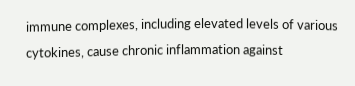immune complexes, including elevated levels of various cytokines, cause chronic inflammation against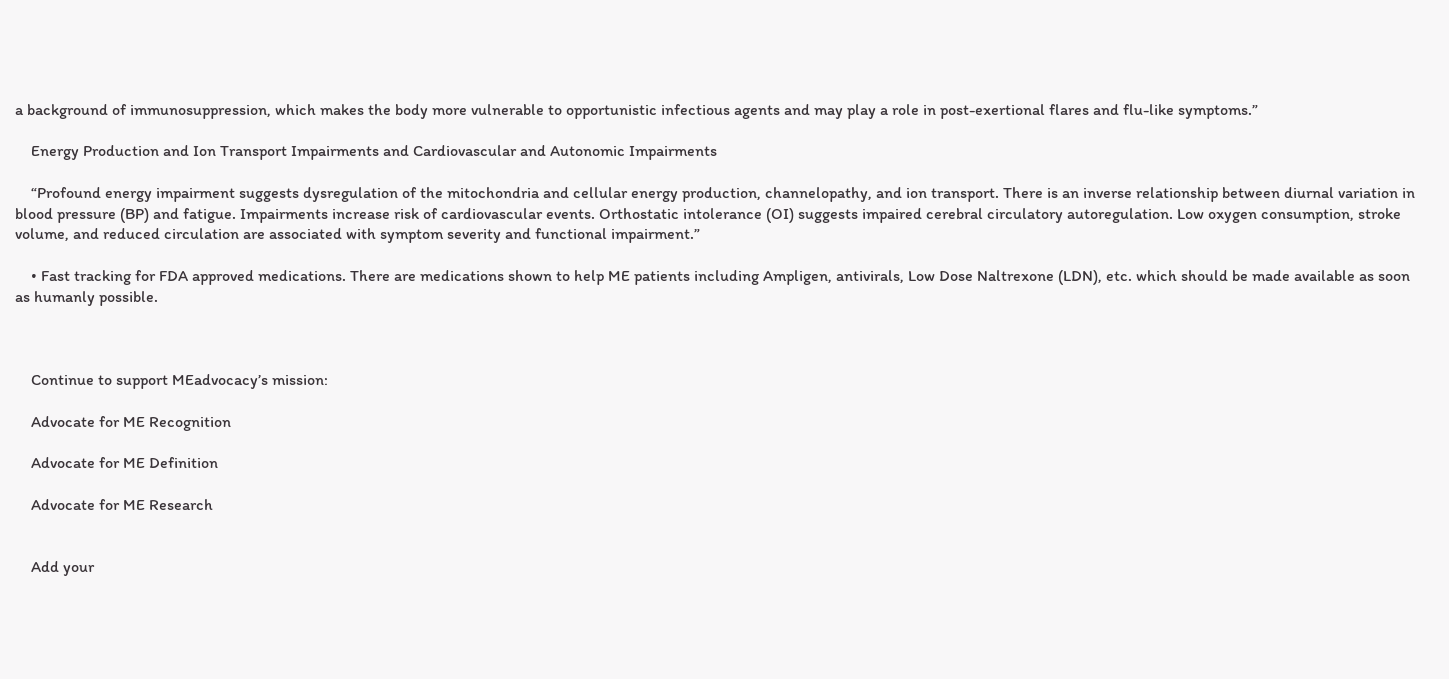a background of immunosuppression, which makes the body more vulnerable to opportunistic infectious agents and may play a role in post-exertional flares and flu-like symptoms.”

    Energy Production and Ion Transport Impairments and Cardiovascular and Autonomic Impairments

    “Profound energy impairment suggests dysregulation of the mitochondria and cellular energy production, channelopathy, and ion transport. There is an inverse relationship between diurnal variation in blood pressure (BP) and fatigue. Impairments increase risk of cardiovascular events. Orthostatic intolerance (OI) suggests impaired cerebral circulatory autoregulation. Low oxygen consumption, stroke volume, and reduced circulation are associated with symptom severity and functional impairment.”

    • Fast tracking for FDA approved medications. There are medications shown to help ME patients including Ampligen, antivirals, Low Dose Naltrexone (LDN), etc. which should be made available as soon as humanly possible.



    Continue to support MEadvocacy’s mission:

    Advocate for ME Recognition

    Advocate for ME Definition

    Advocate for ME Research


    Add your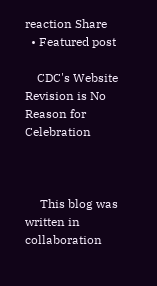reaction Share
  • Featured post

    CDC's Website Revision is No Reason for Celebration



     This blog was written in collaboration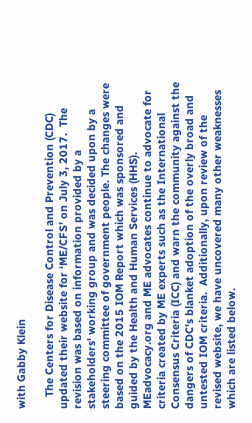with Gabby Klein

    The Centers for Disease Control and Prevention (CDC) updated their website for ‘ME/CFS’ on July 3, 2017.  The revision was based on information provided by a stakeholders' working group and was decided upon by a steering committee of government people. The changes were based on the 2015 IOM Report which was sponsored and guided by the Health and Human Services (HHS). MEadvocacy.org and ME advocates continue to advocate for criteria created by ME experts such as the International Consensus Criteria (ICC) and warn the community against the dangers of CDC's blanket adoption of the overly broad and untested IOM criteria.  Additionally, upon review of the revised website, we have uncovered many other weaknesses which are listed below.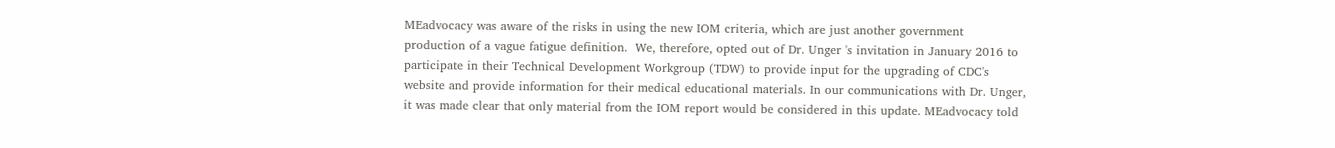MEadvocacy was aware of the risks in using the new IOM criteria, which are just another government production of a vague fatigue definition.  We, therefore, opted out of Dr. Unger 's invitation in January 2016 to participate in their Technical Development Workgroup (TDW) to provide input for the upgrading of CDC's website and provide information for their medical educational materials. In our communications with Dr. Unger, it was made clear that only material from the IOM report would be considered in this update. MEadvocacy told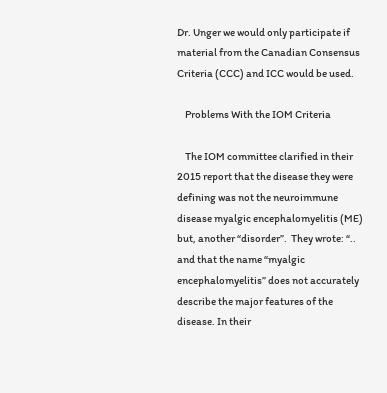Dr. Unger we would only participate if material from the Canadian Consensus Criteria (CCC) and ICC would be used.

    Problems With the IOM Criteria

    The IOM committee clarified in their 2015 report that the disease they were defining was not the neuroimmune disease myalgic encephalomyelitis (ME) but, another “disorder”.  They wrote: “.. and that the name “myalgic encephalomyelitis” does not accurately describe the major features of the disease. In their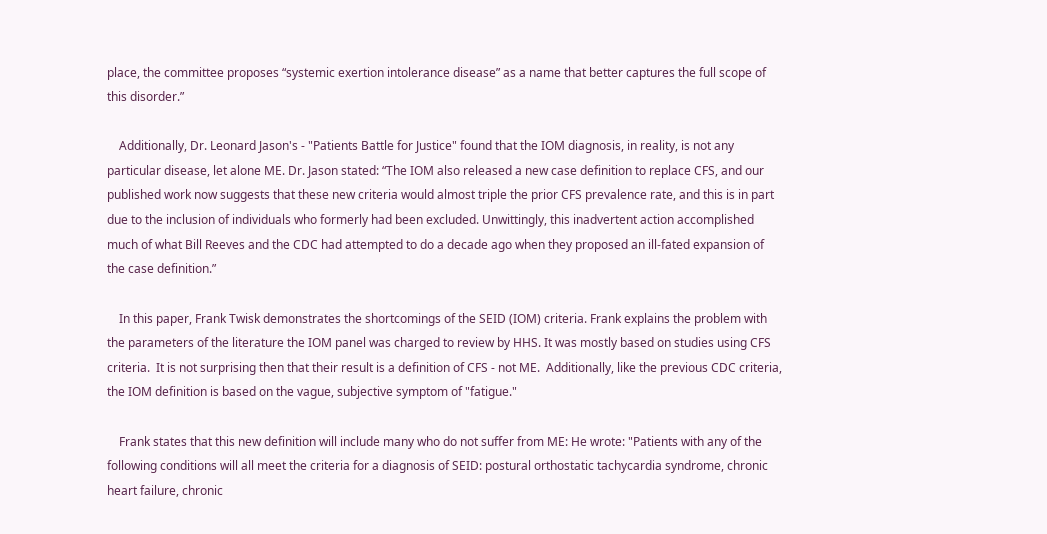place, the committee proposes “systemic exertion intolerance disease” as a name that better captures the full scope of this disorder.”

    Additionally, Dr. Leonard Jason's - "Patients Battle for Justice" found that the IOM diagnosis, in reality, is not any particular disease, let alone ME. Dr. Jason stated: “The IOM also released a new case definition to replace CFS, and our published work now suggests that these new criteria would almost triple the prior CFS prevalence rate, and this is in part due to the inclusion of individuals who formerly had been excluded. Unwittingly, this inadvertent action accomplished much of what Bill Reeves and the CDC had attempted to do a decade ago when they proposed an ill-fated expansion of the case definition.”

    In this paper, Frank Twisk demonstrates the shortcomings of the SEID (IOM) criteria. Frank explains the problem with the parameters of the literature the IOM panel was charged to review by HHS. It was mostly based on studies using CFS criteria.  It is not surprising then that their result is a definition of CFS - not ME.  Additionally, like the previous CDC criteria, the IOM definition is based on the vague, subjective symptom of "fatigue."

    Frank states that this new definition will include many who do not suffer from ME: He wrote: "Patients with any of the following conditions will all meet the criteria for a diagnosis of SEID: postural orthostatic tachycardia syndrome, chronic heart failure, chronic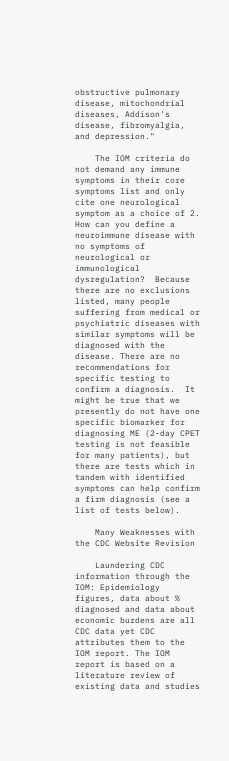obstructive pulmonary disease, mitochondrial diseases, Addison's disease, fibromyalgia, and depression."

    The IOM criteria do not demand any immune symptoms in their core symptoms list and only cite one neurological symptom as a choice of 2. How can you define a neuroimmune disease with no symptoms of neurological or immunological dysregulation?  Because there are no exclusions listed, many people suffering from medical or psychiatric diseases with similar symptoms will be diagnosed with the disease. There are no recommendations for specific testing to confirm a diagnosis.  It might be true that we presently do not have one specific biomarker for diagnosing ME (2-day CPET testing is not feasible for many patients), but there are tests which in tandem with identified symptoms can help confirm a firm diagnosis (see a list of tests below).

    Many Weaknesses with the CDC Website Revision

    Laundering CDC information through the IOM: Epidemiology figures, data about % diagnosed and data about economic burdens are all CDC data yet CDC attributes them to the IOM report. The IOM report is based on a literature review of existing data and studies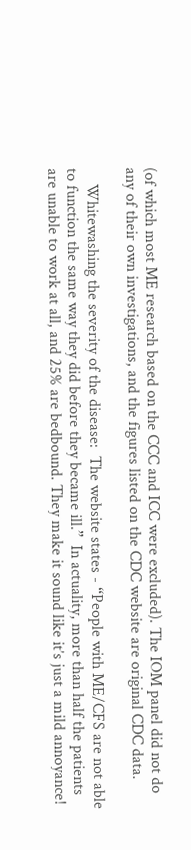(of which most ME research based on the CCC and ICC were excluded). The IOM panel did not do any of their own investigations, and the figures listed on the CDC website are original CDC data.

    Whitewashing the severity of the disease:  The website states - “People with ME/CFS are not able to function the same way they did before they became ill.”  In actuality, more than half the patients are unable to work at all, and 25% are bedbound. They make it sound like it’s just a mild annoyance!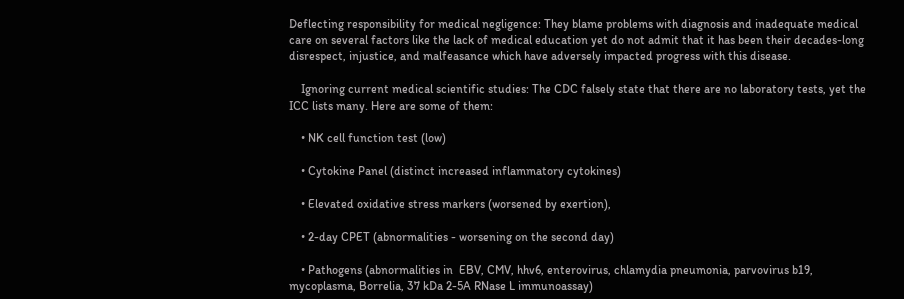Deflecting responsibility for medical negligence: They blame problems with diagnosis and inadequate medical care on several factors like the lack of medical education yet do not admit that it has been their decades-long disrespect, injustice, and malfeasance which have adversely impacted progress with this disease.

    Ignoring current medical scientific studies: The CDC falsely state that there are no laboratory tests, yet the ICC lists many. Here are some of them:

    • NK cell function test (low)

    • Cytokine Panel (distinct increased inflammatory cytokines)

    • Elevated oxidative stress markers (worsened by exertion),

    • 2-day CPET (abnormalities - worsening on the second day)

    • Pathogens (abnormalities in  EBV, CMV, hhv6, enterovirus, chlamydia pneumonia, parvovirus b19, mycoplasma, Borrelia, 37 kDa 2-5A RNase L immunoassay)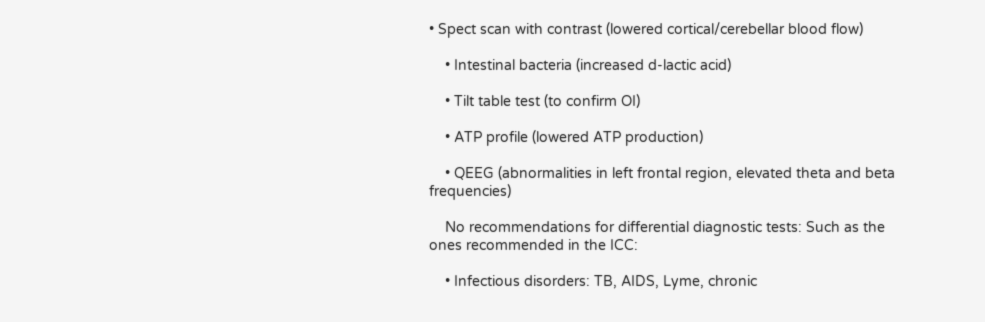• Spect scan with contrast (lowered cortical/cerebellar blood flow)

    • Intestinal bacteria (increased d-lactic acid)

    • Tilt table test (to confirm OI)

    • ATP profile (lowered ATP production)

    • QEEG (abnormalities in left frontal region, elevated theta and beta frequencies)

    No recommendations for differential diagnostic tests: Such as the ones recommended in the ICC:

    • Infectious disorders: TB, AIDS, Lyme, chronic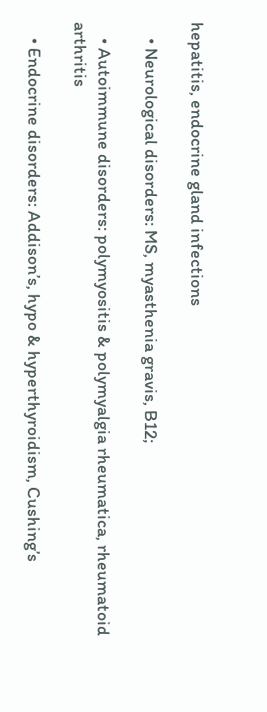hepatitis, endocrine gland infections

    • Neurological disorders: MS, myasthenia gravis, B12;

    • Autoimmune disorders: polymyositis & polymyalgia rheumatica, rheumatoid arthritis

    • Endocrine disorders: Addison’s, hypo & hyperthyroidism, Cushing’s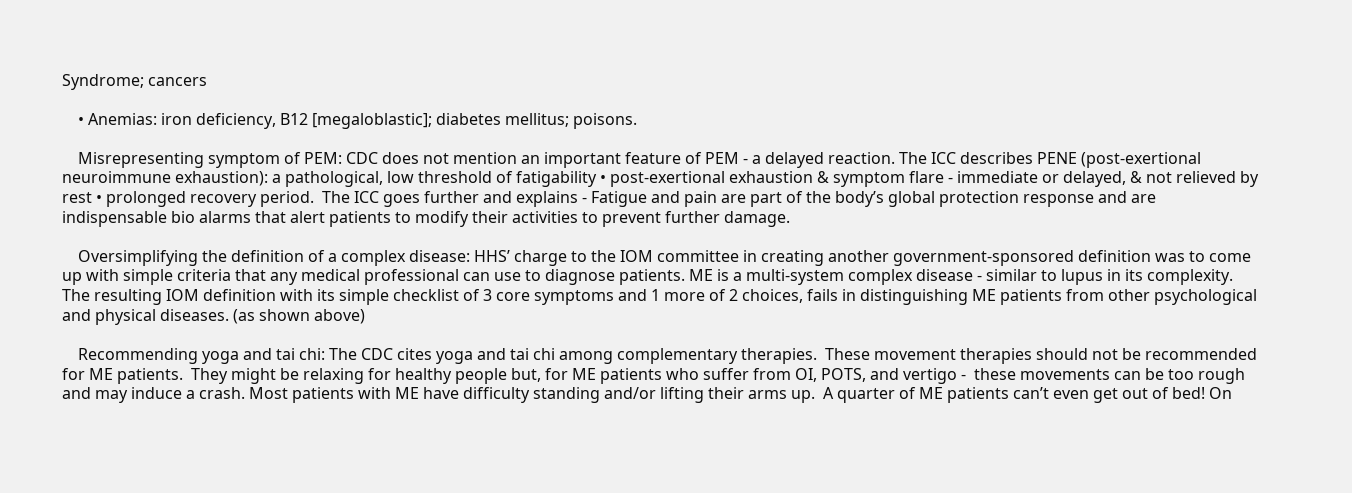Syndrome; cancers

    • Anemias: iron deficiency, B12 [megaloblastic]; diabetes mellitus; poisons.

    Misrepresenting symptom of PEM: CDC does not mention an important feature of PEM - a delayed reaction. The ICC describes PENE (post-exertional neuroimmune exhaustion): a pathological, low threshold of fatigability • post-exertional exhaustion & symptom flare - immediate or delayed, & not relieved by rest • prolonged recovery period.  The ICC goes further and explains - Fatigue and pain are part of the body’s global protection response and are indispensable bio alarms that alert patients to modify their activities to prevent further damage.

    Oversimplifying the definition of a complex disease: HHS’ charge to the IOM committee in creating another government-sponsored definition was to come up with simple criteria that any medical professional can use to diagnose patients. ME is a multi-system complex disease - similar to lupus in its complexity. The resulting IOM definition with its simple checklist of 3 core symptoms and 1 more of 2 choices, fails in distinguishing ME patients from other psychological and physical diseases. (as shown above)

    Recommending yoga and tai chi: The CDC cites yoga and tai chi among complementary therapies.  These movement therapies should not be recommended for ME patients.  They might be relaxing for healthy people but, for ME patients who suffer from OI, POTS, and vertigo -  these movements can be too rough and may induce a crash. Most patients with ME have difficulty standing and/or lifting their arms up.  A quarter of ME patients can’t even get out of bed! On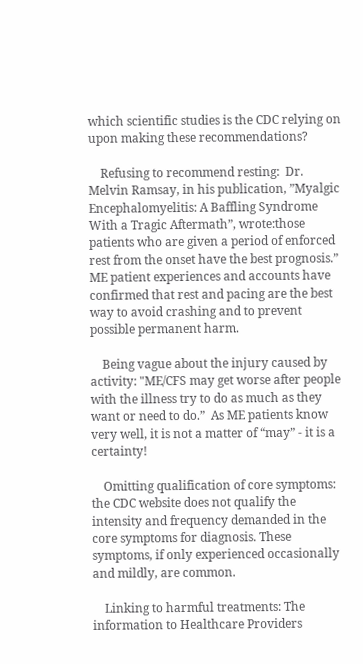which scientific studies is the CDC relying on upon making these recommendations?

    Refusing to recommend resting:  Dr. Melvin Ramsay, in his publication, ”Myalgic Encephalomyelitis: A Baffling Syndrome With a Tragic Aftermath”, wrote:those patients who are given a period of enforced rest from the onset have the best prognosis.” ME patient experiences and accounts have confirmed that rest and pacing are the best way to avoid crashing and to prevent possible permanent harm.

    Being vague about the injury caused by activity: "ME/CFS may get worse after people with the illness try to do as much as they want or need to do.”  As ME patients know very well, it is not a matter of “may” - it is a certainty!

    Omitting qualification of core symptoms: the CDC website does not qualify the intensity and frequency demanded in the core symptoms for diagnosis. These symptoms, if only experienced occasionally and mildly, are common.

    Linking to harmful treatments: The information to Healthcare Providers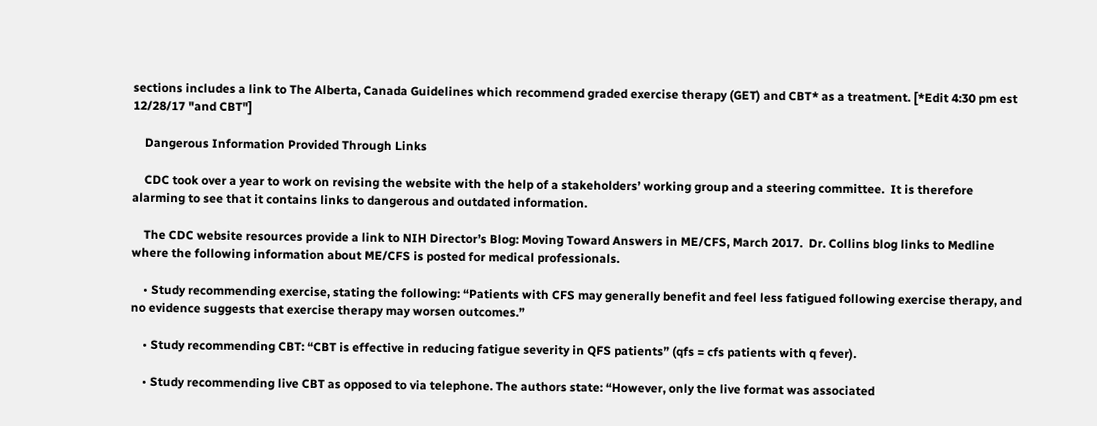sections includes a link to The Alberta, Canada Guidelines which recommend graded exercise therapy (GET) and CBT* as a treatment. [*Edit 4:30 pm est 12/28/17 "and CBT"]

    Dangerous Information Provided Through Links

    CDC took over a year to work on revising the website with the help of a stakeholders’ working group and a steering committee.  It is therefore alarming to see that it contains links to dangerous and outdated information.

    The CDC website resources provide a link to NIH Director’s Blog: Moving Toward Answers in ME/CFS, March 2017.  Dr. Collins blog links to Medline where the following information about ME/CFS is posted for medical professionals.

    • Study recommending exercise, stating the following: “Patients with CFS may generally benefit and feel less fatigued following exercise therapy, and no evidence suggests that exercise therapy may worsen outcomes.”

    • Study recommending CBT: “CBT is effective in reducing fatigue severity in QFS patients” (qfs = cfs patients with q fever).

    • Study recommending live CBT as opposed to via telephone. The authors state: “However, only the live format was associated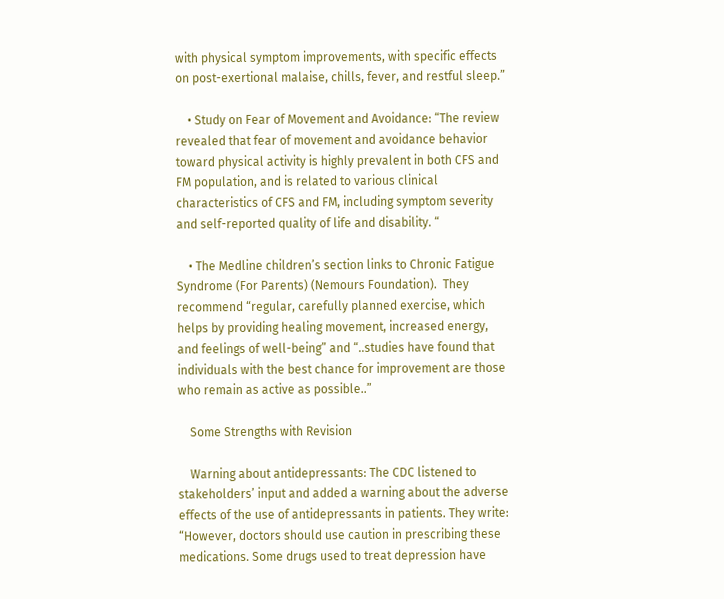with physical symptom improvements, with specific effects on post-exertional malaise, chills, fever, and restful sleep.”

    • Study on Fear of Movement and Avoidance: “The review revealed that fear of movement and avoidance behavior toward physical activity is highly prevalent in both CFS and FM population, and is related to various clinical characteristics of CFS and FM, including symptom severity and self-reported quality of life and disability. “

    • The Medline children’s section links to Chronic Fatigue Syndrome (For Parents) (Nemours Foundation).  They recommend “regular, carefully planned exercise, which helps by providing healing movement, increased energy, and feelings of well-being” and “..studies have found that individuals with the best chance for improvement are those who remain as active as possible..”

    Some Strengths with Revision

    Warning about antidepressants: The CDC listened to stakeholders’ input and added a warning about the adverse effects of the use of antidepressants in patients. They write: “However, doctors should use caution in prescribing these medications. Some drugs used to treat depression have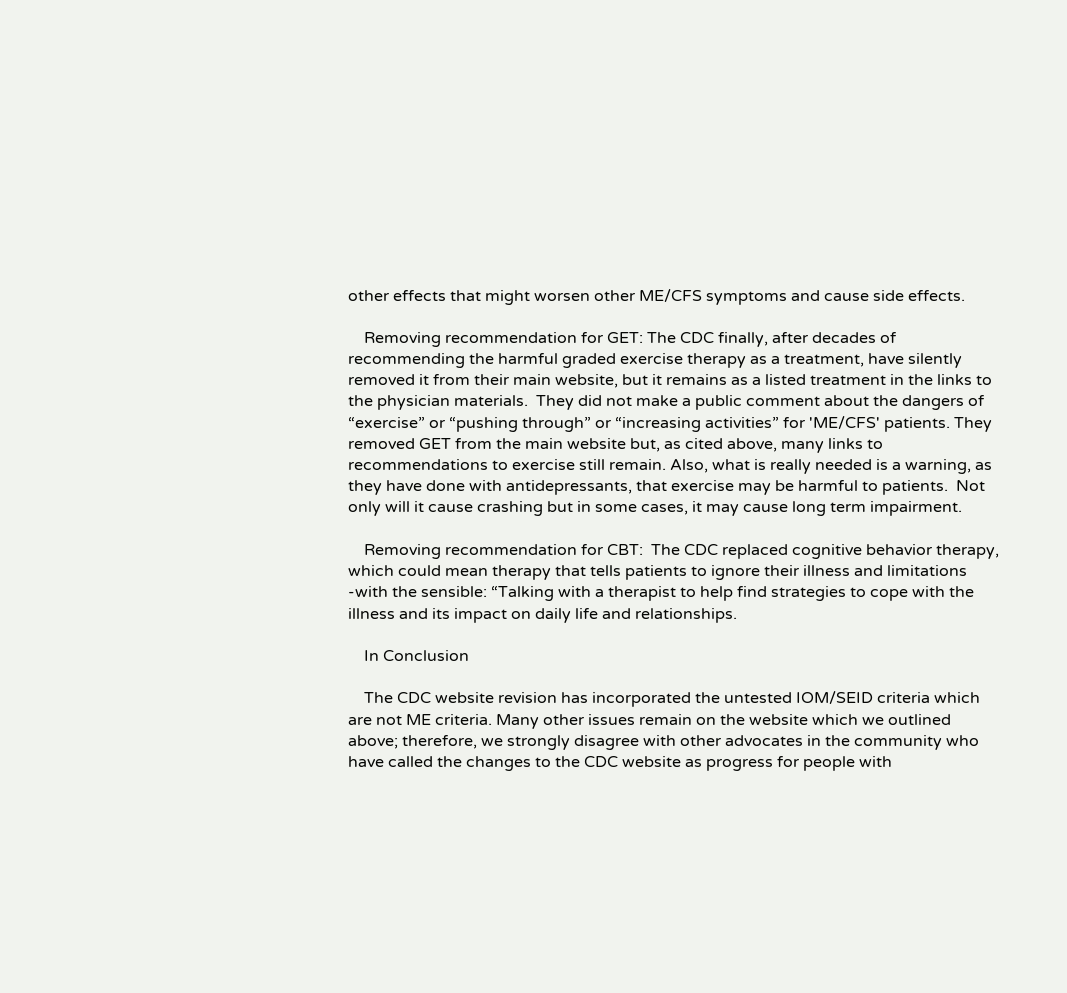other effects that might worsen other ME/CFS symptoms and cause side effects.

    Removing recommendation for GET: The CDC finally, after decades of recommending the harmful graded exercise therapy as a treatment, have silently removed it from their main website, but it remains as a listed treatment in the links to the physician materials.  They did not make a public comment about the dangers of “exercise” or “pushing through” or “increasing activities” for 'ME/CFS' patients. They removed GET from the main website but, as cited above, many links to recommendations to exercise still remain. Also, what is really needed is a warning, as they have done with antidepressants, that exercise may be harmful to patients.  Not only will it cause crashing but in some cases, it may cause long term impairment.

    Removing recommendation for CBT:  The CDC replaced cognitive behavior therapy, which could mean therapy that tells patients to ignore their illness and limitations -with the sensible: “Talking with a therapist to help find strategies to cope with the illness and its impact on daily life and relationships.

    In Conclusion

    The CDC website revision has incorporated the untested IOM/SEID criteria which are not ME criteria. Many other issues remain on the website which we outlined above; therefore, we strongly disagree with other advocates in the community who have called the changes to the CDC website as progress for people with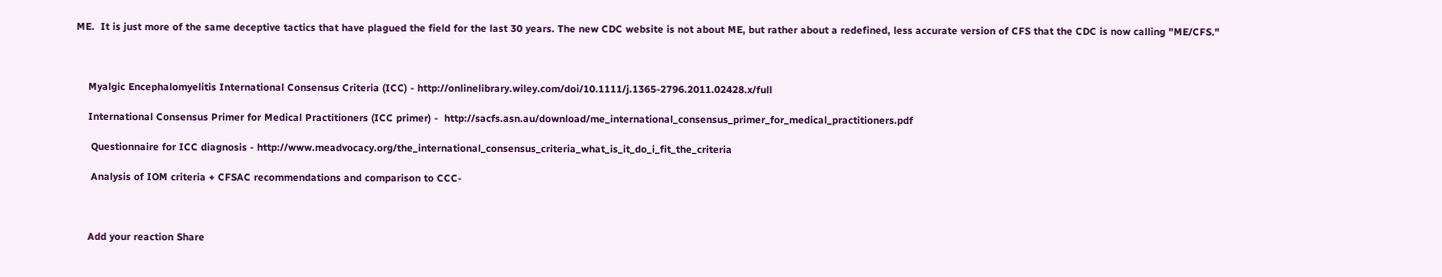ME.  It is just more of the same deceptive tactics that have plagued the field for the last 30 years. The new CDC website is not about ME, but rather about a redefined, less accurate version of CFS that the CDC is now calling "ME/CFS."



    Myalgic Encephalomyelitis International Consensus Criteria (ICC) - http://onlinelibrary.wiley.com/doi/10.1111/j.1365-2796.2011.02428.x/full

    International Consensus Primer for Medical Practitioners (ICC primer) -  http://sacfs.asn.au/download/me_international_consensus_primer_for_medical_practitioners.pdf

     Questionnaire for ICC diagnosis - http://www.meadvocacy.org/the_international_consensus_criteria_what_is_it_do_i_fit_the_criteria

     Analysis of IOM criteria + CFSAC recommendations and comparison to CCC-



    Add your reaction Share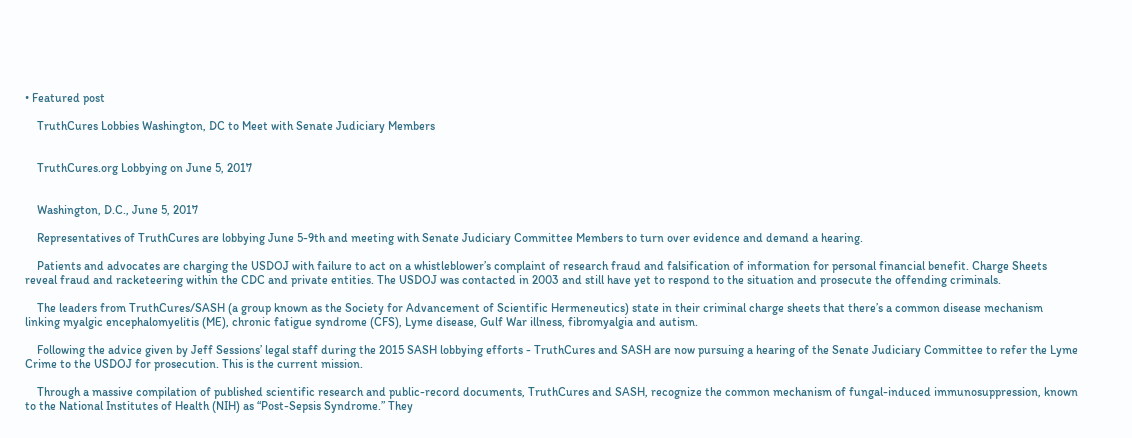• Featured post

    TruthCures Lobbies Washington, DC to Meet with Senate Judiciary Members


    TruthCures.org Lobbying on June 5, 2017


    Washington, D.C., June 5, 2017

    Representatives of TruthCures are lobbying June 5-9th and meeting with Senate Judiciary Committee Members to turn over evidence and demand a hearing.

    Patients and advocates are charging the USDOJ with failure to act on a whistleblower’s complaint of research fraud and falsification of information for personal financial benefit. Charge Sheets reveal fraud and racketeering within the CDC and private entities. The USDOJ was contacted in 2003 and still have yet to respond to the situation and prosecute the offending criminals.

    The leaders from TruthCures/SASH (a group known as the Society for Advancement of Scientific Hermeneutics) state in their criminal charge sheets that there’s a common disease mechanism linking myalgic encephalomyelitis (ME), chronic fatigue syndrome (CFS), Lyme disease, Gulf War illness, fibromyalgia and autism.

    Following the advice given by Jeff Sessions’ legal staff during the 2015 SASH lobbying efforts - TruthCures and SASH are now pursuing a hearing of the Senate Judiciary Committee to refer the Lyme Crime to the USDOJ for prosecution. This is the current mission.

    Through a massive compilation of published scientific research and public-record documents, TruthCures and SASH, recognize the common mechanism of fungal-induced immunosuppression, known to the National Institutes of Health (NIH) as “Post-Sepsis Syndrome.” They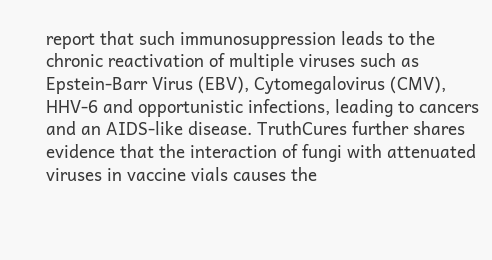report that such immunosuppression leads to the chronic reactivation of multiple viruses such as Epstein-Barr Virus (EBV), Cytomegalovirus (CMV), HHV-6 and opportunistic infections, leading to cancers and an AIDS-like disease. TruthCures further shares evidence that the interaction of fungi with attenuated viruses in vaccine vials causes the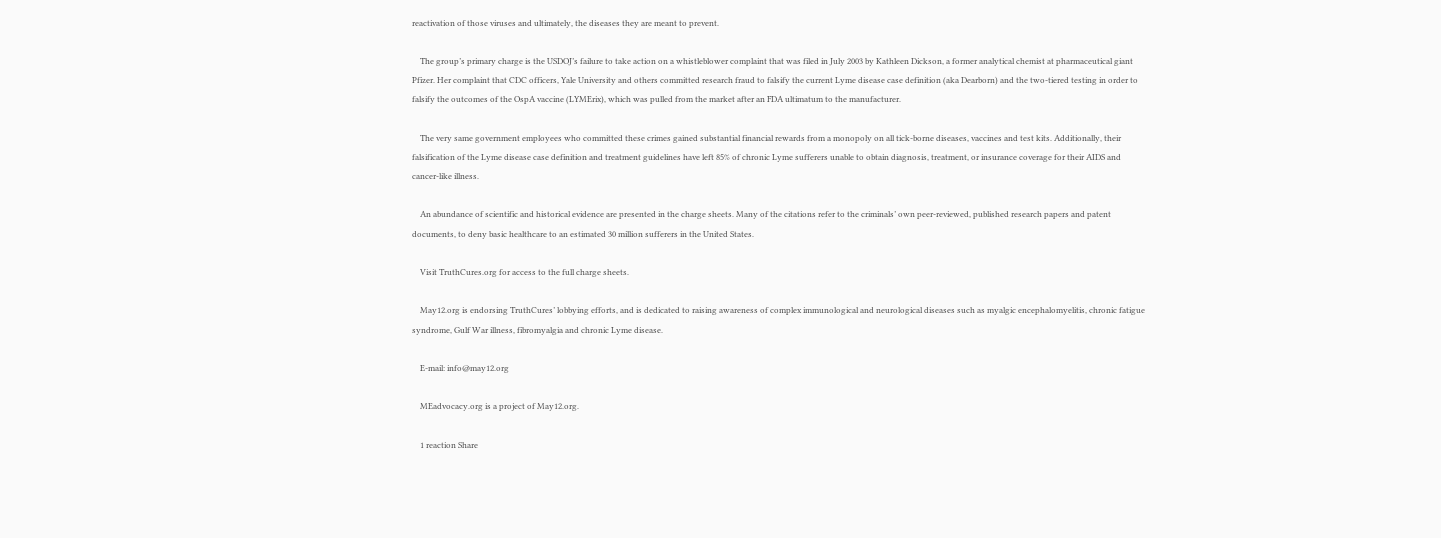reactivation of those viruses and ultimately, the diseases they are meant to prevent.

    The group’s primary charge is the USDOJ’s failure to take action on a whistleblower complaint that was filed in July 2003 by Kathleen Dickson, a former analytical chemist at pharmaceutical giant Pfizer. Her complaint that CDC officers, Yale University and others committed research fraud to falsify the current Lyme disease case definition (aka Dearborn) and the two-tiered testing in order to falsify the outcomes of the OspA vaccine (LYMErix), which was pulled from the market after an FDA ultimatum to the manufacturer.

    The very same government employees who committed these crimes gained substantial financial rewards from a monopoly on all tick-borne diseases, vaccines and test kits. Additionally, their falsification of the Lyme disease case definition and treatment guidelines have left 85% of chronic Lyme sufferers unable to obtain diagnosis, treatment, or insurance coverage for their AIDS and cancer-like illness.

    An abundance of scientific and historical evidence are presented in the charge sheets. Many of the citations refer to the criminals’ own peer-reviewed, published research papers and patent documents, to deny basic healthcare to an estimated 30 million sufferers in the United States.

    Visit TruthCures.org for access to the full charge sheets.

    May12.org is endorsing TruthCures’ lobbying efforts, and is dedicated to raising awareness of complex immunological and neurological diseases such as myalgic encephalomyelitis, chronic fatigue syndrome, Gulf War illness, fibromyalgia and chronic Lyme disease.

    E-mail: info@may12.org

    MEadvocacy.org is a project of May12.org.

    1 reaction Share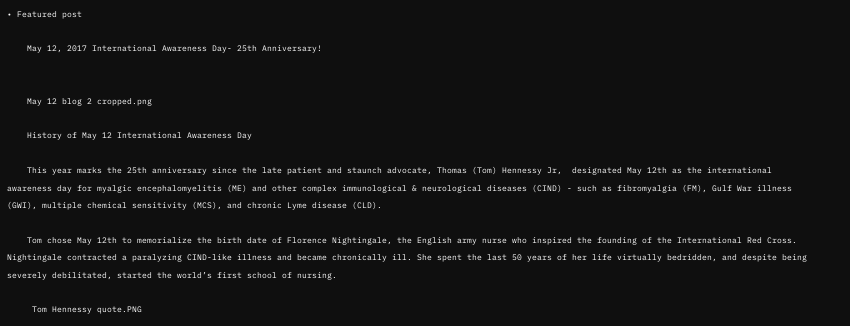• Featured post

    May 12, 2017 International Awareness Day- 25th Anniversary!


    May 12 blog 2 cropped.png

    History of May 12 International Awareness Day

    This year marks the 25th anniversary since the late patient and staunch advocate, Thomas (Tom) Hennessy Jr,  designated May 12th as the international awareness day for myalgic encephalomyelitis (ME) and other complex immunological & neurological diseases (CIND) - such as fibromyalgia (FM), Gulf War illness (GWI), multiple chemical sensitivity (MCS), and chronic Lyme disease (CLD).

    Tom chose May 12th to memorialize the birth date of Florence Nightingale, the English army nurse who inspired the founding of the International Red Cross. Nightingale contracted a paralyzing CIND-like illness and became chronically ill. She spent the last 50 years of her life virtually bedridden, and despite being severely debilitated, started the world’s first school of nursing.

     Tom Hennessy quote.PNG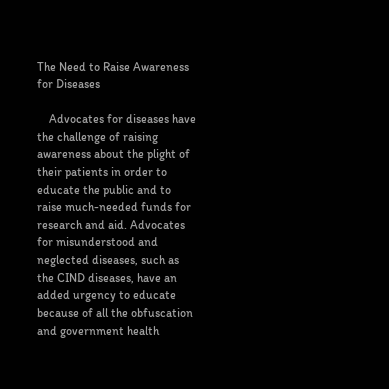The Need to Raise Awareness for Diseases

    Advocates for diseases have the challenge of raising awareness about the plight of their patients in order to educate the public and to raise much-needed funds for research and aid. Advocates for misunderstood and neglected diseases, such as the CIND diseases, have an added urgency to educate because of all the obfuscation and government health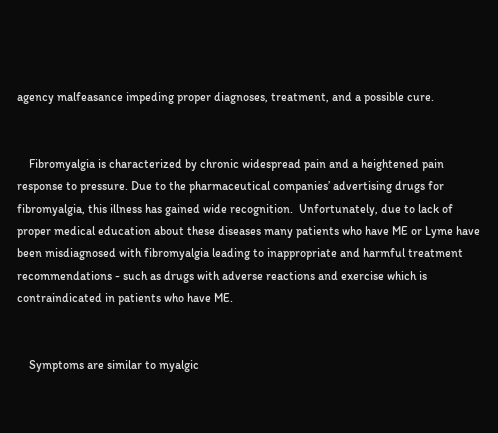agency malfeasance impeding proper diagnoses, treatment, and a possible cure.


    Fibromyalgia is characterized by chronic widespread pain and a heightened pain response to pressure. Due to the pharmaceutical companies’ advertising drugs for fibromyalgia, this illness has gained wide recognition.  Unfortunately, due to lack of proper medical education about these diseases many patients who have ME or Lyme have been misdiagnosed with fibromyalgia leading to inappropriate and harmful treatment recommendations - such as drugs with adverse reactions and exercise which is contraindicated in patients who have ME.


    Symptoms are similar to myalgic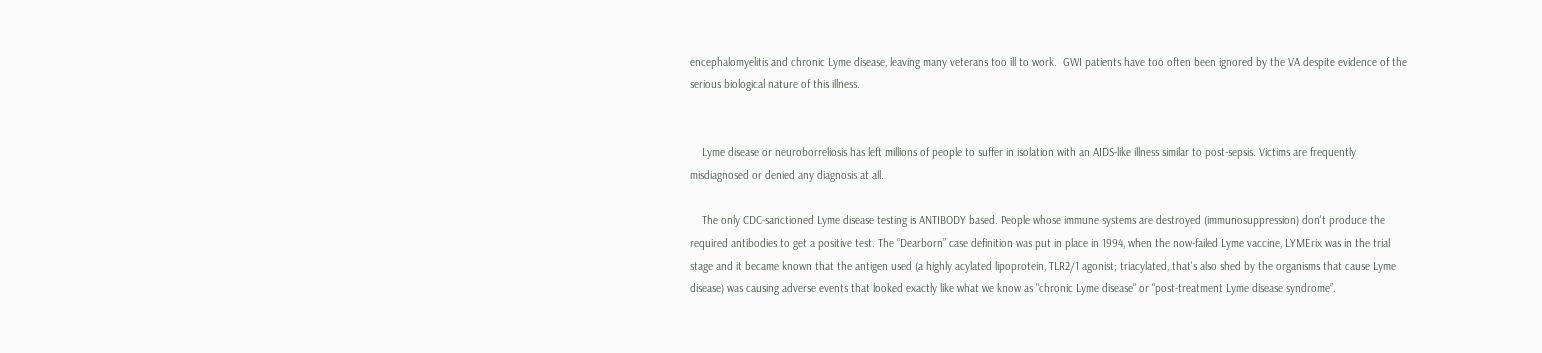encephalomyelitis and chronic Lyme disease, leaving many veterans too ill to work.  GWI patients have too often been ignored by the VA despite evidence of the serious biological nature of this illness.


    Lyme disease or neuroborreliosis has left millions of people to suffer in isolation with an AIDS-like illness similar to post-sepsis. Victims are frequently misdiagnosed or denied any diagnosis at all.

    The only CDC-sanctioned Lyme disease testing is ANTIBODY based. People whose immune systems are destroyed (immunosuppression) don't produce the required antibodies to get a positive test. The “Dearborn” case definition was put in place in 1994, when the now-failed Lyme vaccine, LYMErix was in the trial stage and it became known that the antigen used (a highly acylated lipoprotein, TLR2/1 agonist; triacylated, that's also shed by the organisms that cause Lyme disease) was causing adverse events that looked exactly like what we know as "chronic Lyme disease" or "post-treatment Lyme disease syndrome”.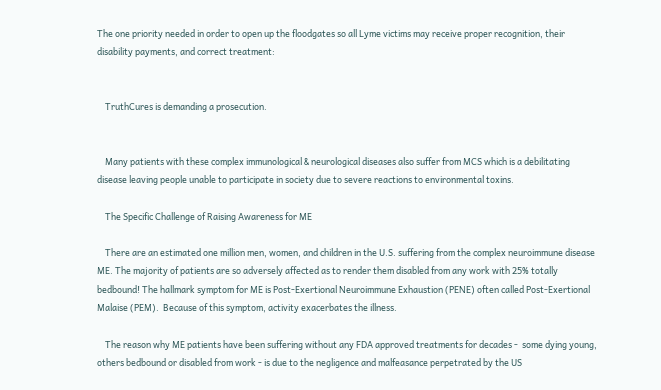The one priority needed in order to open up the floodgates so all Lyme victims may receive proper recognition, their disability payments, and correct treatment:


    TruthCures is demanding a prosecution.


    Many patients with these complex immunological & neurological diseases also suffer from MCS which is a debilitating disease leaving people unable to participate in society due to severe reactions to environmental toxins.

    The Specific Challenge of Raising Awareness for ME

    There are an estimated one million men, women, and children in the U.S. suffering from the complex neuroimmune disease ME. The majority of patients are so adversely affected as to render them disabled from any work with 25% totally bedbound! The hallmark symptom for ME is Post-Exertional Neuroimmune Exhaustion (PENE) often called Post-Exertional Malaise (PEM).  Because of this symptom, activity exacerbates the illness.

    The reason why ME patients have been suffering without any FDA approved treatments for decades -  some dying young, others bedbound or disabled from work - is due to the negligence and malfeasance perpetrated by the US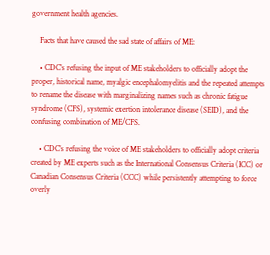government health agencies.

    Facts that have caused the sad state of affairs of ME:

    • CDC’s refusing the input of ME stakeholders to officially adopt the proper, historical name, myalgic encephalomyelitis and the repeated attempts to rename the disease with marginalizing names such as chronic fatigue syndrome (CFS), systemic exertion intolerance disease (SEID), and the confusing combination of ME/CFS.

    • CDC’s refusing the voice of ME stakeholders to officially adopt criteria created by ME experts such as the International Consensus Criteria (ICC) or Canadian Consensus Criteria (CCC) while persistently attempting to force overly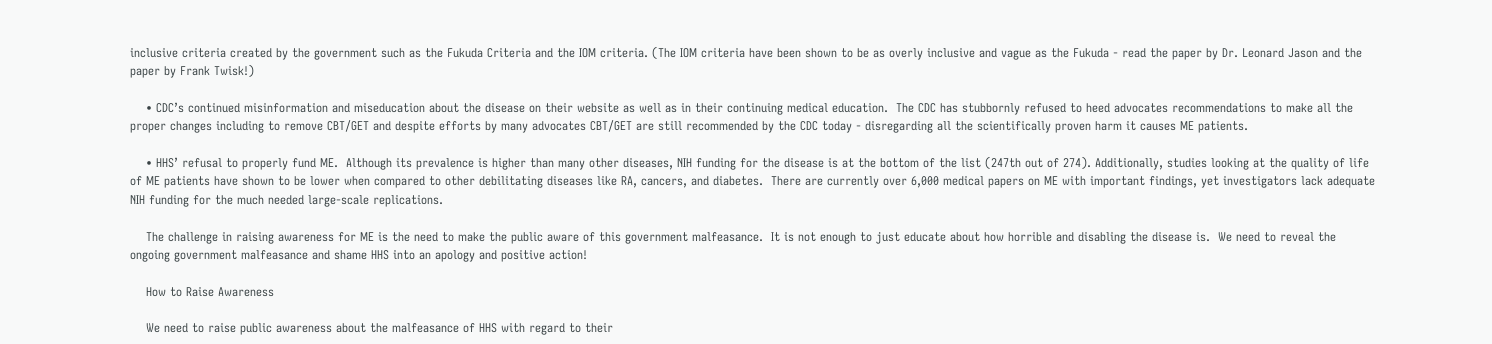inclusive criteria created by the government such as the Fukuda Criteria and the IOM criteria. (The IOM criteria have been shown to be as overly inclusive and vague as the Fukuda - read the paper by Dr. Leonard Jason and the paper by Frank Twisk!)

    • CDC’s continued misinformation and miseducation about the disease on their website as well as in their continuing medical education.  The CDC has stubbornly refused to heed advocates recommendations to make all the proper changes including to remove CBT/GET and despite efforts by many advocates CBT/GET are still recommended by the CDC today - disregarding all the scientifically proven harm it causes ME patients.

    • HHS’ refusal to properly fund ME.  Although its prevalence is higher than many other diseases, NIH funding for the disease is at the bottom of the list (247th out of 274). Additionally, studies looking at the quality of life of ME patients have shown to be lower when compared to other debilitating diseases like RA, cancers, and diabetes.  There are currently over 6,000 medical papers on ME with important findings, yet investigators lack adequate NIH funding for the much needed large-scale replications.

    The challenge in raising awareness for ME is the need to make the public aware of this government malfeasance.  It is not enough to just educate about how horrible and disabling the disease is.  We need to reveal the ongoing government malfeasance and shame HHS into an apology and positive action!

    How to Raise Awareness

    We need to raise public awareness about the malfeasance of HHS with regard to their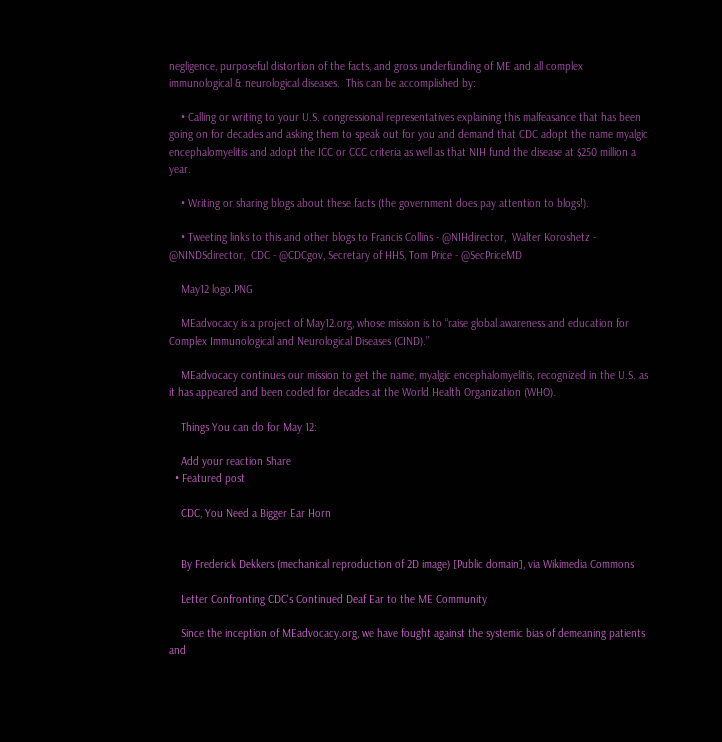negligence, purposeful distortion of the facts, and gross underfunding of ME and all complex immunological & neurological diseases.  This can be accomplished by:

    • Calling or writing to your U.S. congressional representatives explaining this malfeasance that has been going on for decades and asking them to speak out for you and demand that CDC adopt the name myalgic encephalomyelitis and adopt the ICC or CCC criteria as well as that NIH fund the disease at $250 million a year.

    • Writing or sharing blogs about these facts (the government does pay attention to blogs!).

    • Tweeting links to this and other blogs to Francis Collins - @NIHdirector,  Walter Koroshetz - @NINDSdirector,  CDC - @CDCgov, Secretary of HHS, Tom Price - @SecPriceMD

    May12 logo.PNG

    MEadvocacy is a project of May12.org, whose mission is to “raise global awareness and education for Complex Immunological and Neurological Diseases (CIND).”

    MEadvocacy continues our mission to get the name, myalgic encephalomyelitis, recognized in the U.S. as it has appeared and been coded for decades at the World Health Organization (WHO).

    Things You can do for May 12:

    Add your reaction Share
  • Featured post

    CDC, You Need a Bigger Ear Horn


    By Frederick Dekkers (mechanical reproduction of 2D image) [Public domain], via Wikimedia Commons

    Letter Confronting CDC's Continued Deaf Ear to the ME Community

    Since the inception of MEadvocacy.org, we have fought against the systemic bias of demeaning patients and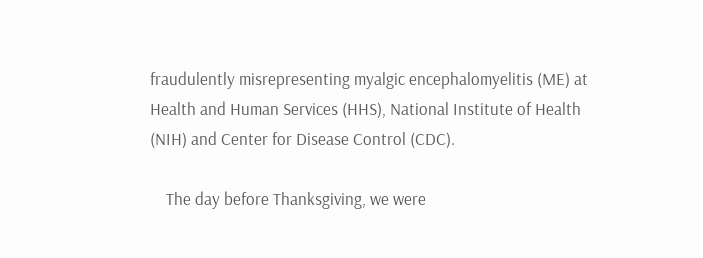fraudulently misrepresenting myalgic encephalomyelitis (ME) at Health and Human Services (HHS), National Institute of Health (NIH) and Center for Disease Control (CDC).

    The day before Thanksgiving, we were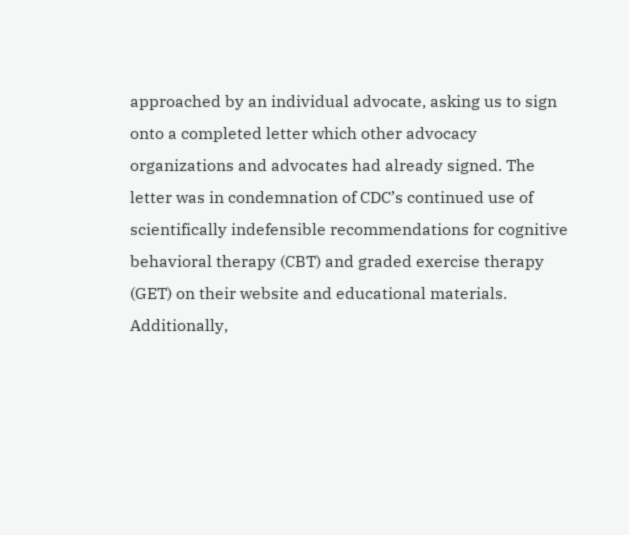approached by an individual advocate, asking us to sign onto a completed letter which other advocacy organizations and advocates had already signed. The letter was in condemnation of CDC’s continued use of scientifically indefensible recommendations for cognitive behavioral therapy (CBT) and graded exercise therapy (GET) on their website and educational materials.  Additionally,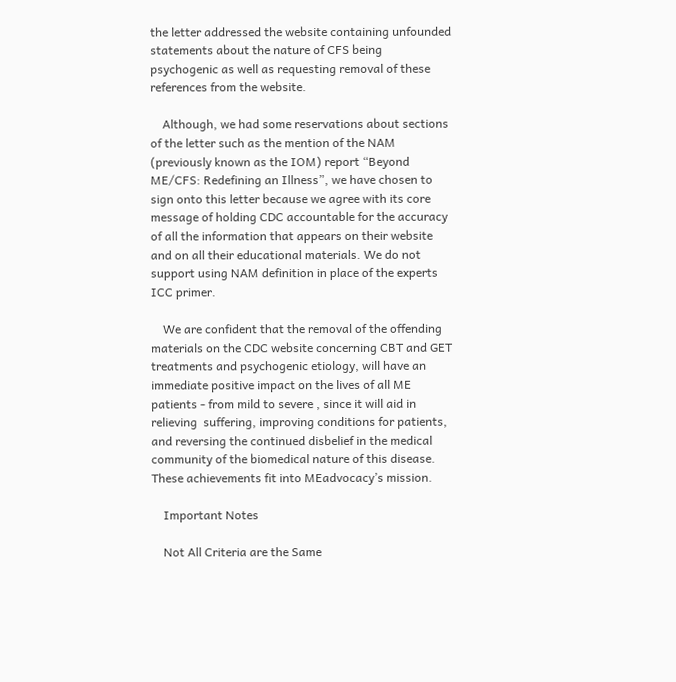the letter addressed the website containing unfounded statements about the nature of CFS being psychogenic as well as requesting removal of these references from the website.

    Although, we had some reservations about sections of the letter such as the mention of the NAM (previously known as the IOM) report “Beyond ME/CFS: Redefining an Illness”, we have chosen to sign onto this letter because we agree with its core message of holding CDC accountable for the accuracy of all the information that appears on their website and on all their educational materials. We do not support using NAM definition in place of the experts ICC primer.

    We are confident that the removal of the offending materials on the CDC website concerning CBT and GET treatments and psychogenic etiology, will have an immediate positive impact on the lives of all ME patients - from mild to severe , since it will aid in relieving  suffering, improving conditions for patients, and reversing the continued disbelief in the medical community of the biomedical nature of this disease. These achievements fit into MEadvocacy’s mission.

    Important Notes

    Not All Criteria are the Same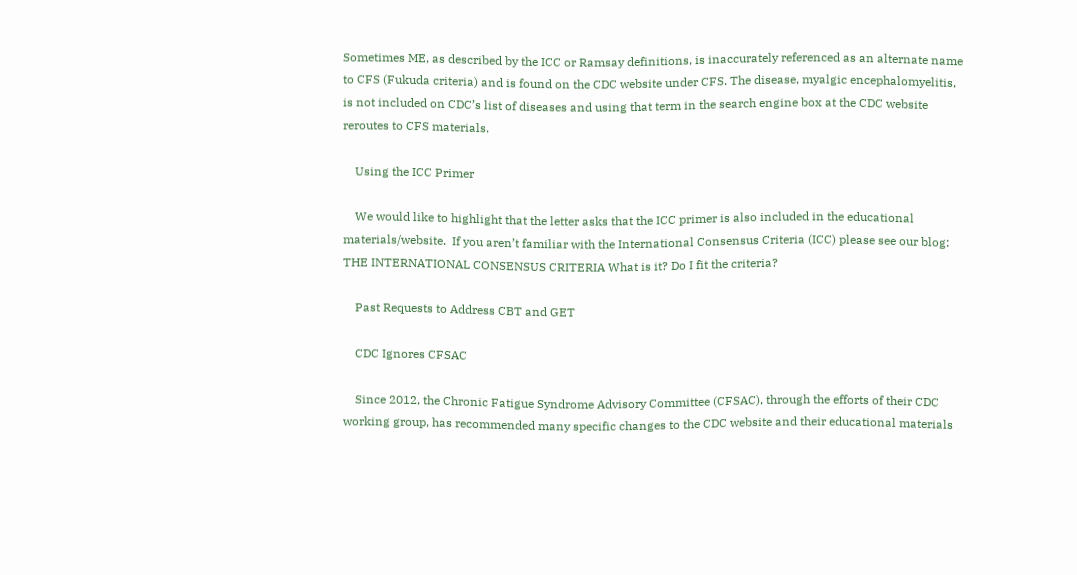Sometimes ME, as described by the ICC or Ramsay definitions, is inaccurately referenced as an alternate name to CFS (Fukuda criteria) and is found on the CDC website under CFS. The disease, myalgic encephalomyelitis, is not included on CDC’s list of diseases and using that term in the search engine box at the CDC website reroutes to CFS materials.

    Using the ICC Primer

    We would like to highlight that the letter asks that the ICC primer is also included in the educational materials/website.  If you aren’t familiar with the International Consensus Criteria (ICC) please see our blog:  THE INTERNATIONAL CONSENSUS CRITERIA What is it? Do I fit the criteria?

    Past Requests to Address CBT and GET

    CDC Ignores CFSAC

    Since 2012, the Chronic Fatigue Syndrome Advisory Committee (CFSAC), through the efforts of their CDC working group, has recommended many specific changes to the CDC website and their educational materials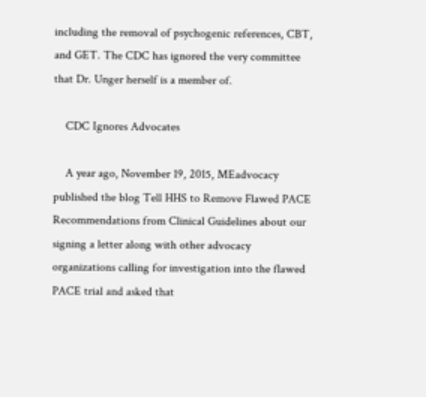including the removal of psychogenic references, CBT, and GET. The CDC has ignored the very committee that Dr. Unger herself is a member of.

    CDC Ignores Advocates

    A year ago, November 19, 2015, MEadvocacy published the blog Tell HHS to Remove Flawed PACE Recommendations from Clinical Guidelines about our signing a letter along with other advocacy organizations calling for investigation into the flawed PACE trial and asked that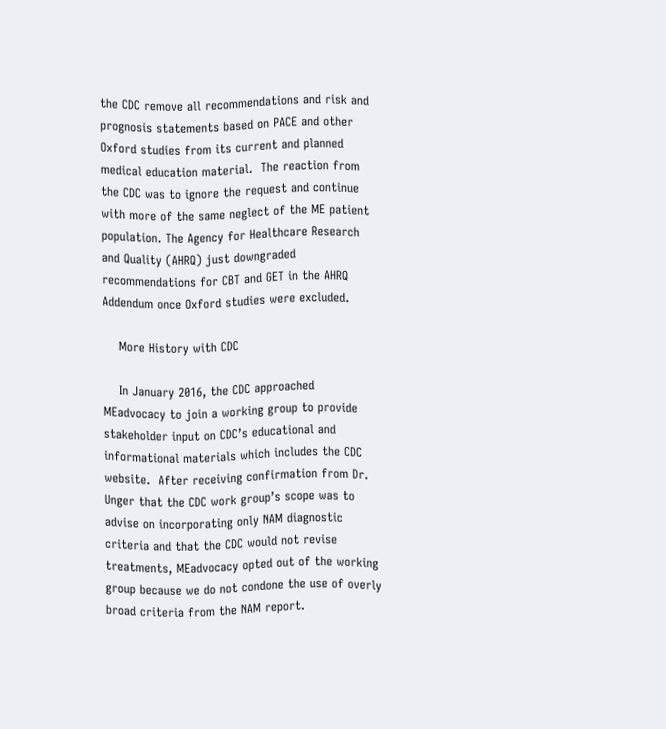the CDC remove all recommendations and risk and prognosis statements based on PACE and other Oxford studies from its current and planned medical education material.  The reaction from the CDC was to ignore the request and continue with more of the same neglect of the ME patient population. The Agency for Healthcare Research and Quality (AHRQ) just downgraded recommendations for CBT and GET in the AHRQ Addendum once Oxford studies were excluded.

    More History with CDC

    In January 2016, the CDC approached MEadvocacy to join a working group to provide stakeholder input on CDC’s educational and informational materials which includes the CDC website.  After receiving confirmation from Dr. Unger that the CDC work group’s scope was to advise on incorporating only NAM diagnostic criteria and that the CDC would not revise treatments, MEadvocacy opted out of the working group because we do not condone the use of overly broad criteria from the NAM report.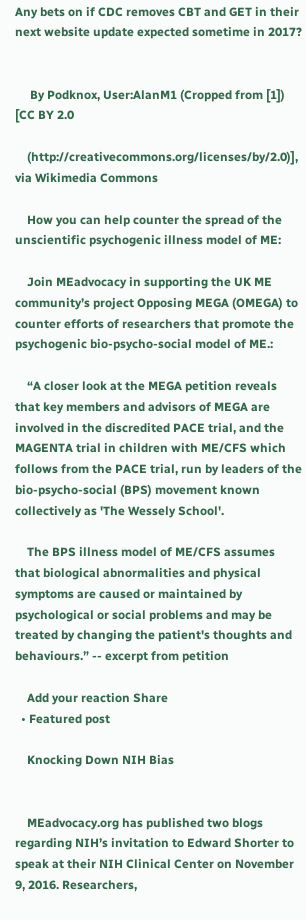Any bets on if CDC removes CBT and GET in their next website update expected sometime in 2017?


     By Podknox, User:AlanM1 (Cropped from [1]) [CC BY 2.0

    (http://creativecommons.org/licenses/by/2.0)], via Wikimedia Commons

    How you can help counter the spread of the unscientific psychogenic illness model of ME:

    Join MEadvocacy in supporting the UK ME community’s project Opposing MEGA (OMEGA) to counter efforts of researchers that promote the psychogenic bio-psycho-social model of ME.:

    “A closer look at the MEGA petition reveals that key members and advisors of MEGA are involved in the discredited PACE trial, and the MAGENTA trial in children with ME/CFS which follows from the PACE trial, run by leaders of the bio-psycho-social (BPS) movement known collectively as 'The Wessely School'.

    The BPS illness model of ME/CFS assumes that biological abnormalities and physical symptoms are caused or maintained by psychological or social problems and may be treated by changing the patient's thoughts and behaviours.” -- excerpt from petition

    Add your reaction Share
  • Featured post

    Knocking Down NIH Bias


    MEadvocacy.org has published two blogs regarding NIH’s invitation to Edward Shorter to speak at their NIH Clinical Center on November 9, 2016. Researchers,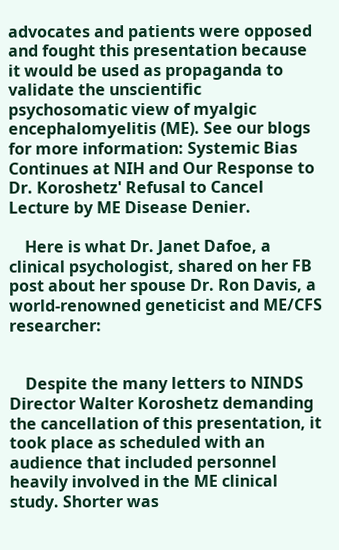advocates and patients were opposed and fought this presentation because it would be used as propaganda to validate the unscientific psychosomatic view of myalgic encephalomyelitis (ME). See our blogs for more information: Systemic Bias Continues at NIH and Our Response to Dr. Koroshetz' Refusal to Cancel Lecture by ME Disease Denier.

    Here is what Dr. Janet Dafoe, a clinical psychologist, shared on her FB post about her spouse Dr. Ron Davis, a world-renowned geneticist and ME/CFS researcher:


    Despite the many letters to NINDS Director Walter Koroshetz demanding the cancellation of this presentation, it took place as scheduled with an audience that included personnel heavily involved in the ME clinical study. Shorter was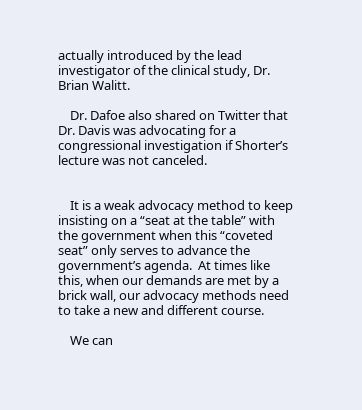actually introduced by the lead investigator of the clinical study, Dr. Brian Walitt.

    Dr. Dafoe also shared on Twitter that Dr. Davis was advocating for a congressional investigation if Shorter’s lecture was not canceled.


    It is a weak advocacy method to keep insisting on a “seat at the table” with the government when this “coveted seat” only serves to advance the government’s agenda.  At times like this, when our demands are met by a brick wall, our advocacy methods need to take a new and different course.

    We can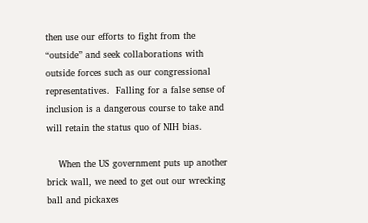then use our efforts to fight from the “outside” and seek collaborations with outside forces such as our congressional representatives.  Falling for a false sense of inclusion is a dangerous course to take and will retain the status quo of NIH bias.

    When the US government puts up another brick wall, we need to get out our wrecking ball and pickaxes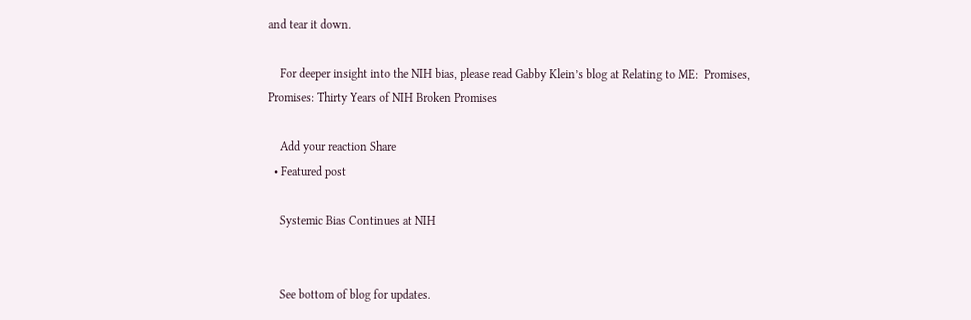and tear it down.

    For deeper insight into the NIH bias, please read Gabby Klein’s blog at Relating to ME:  Promises, Promises: Thirty Years of NIH Broken Promises

    Add your reaction Share
  • Featured post

    Systemic Bias Continues at NIH


    See bottom of blog for updates.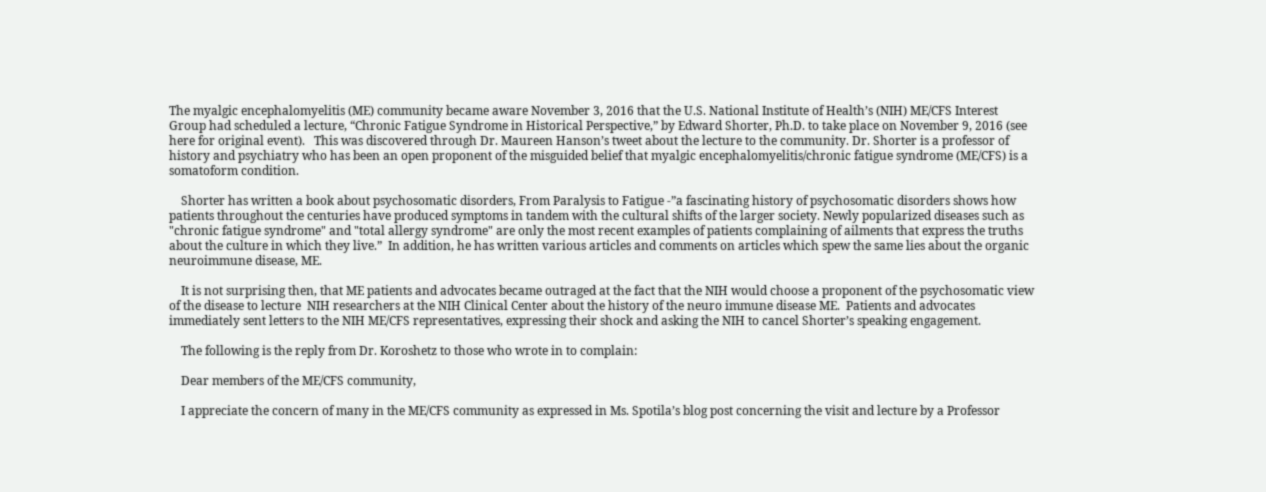The myalgic encephalomyelitis (ME) community became aware November 3, 2016 that the U.S. National Institute of Health’s (NIH) ME/CFS Interest Group had scheduled a lecture, “Chronic Fatigue Syndrome in Historical Perspective,” by Edward Shorter, Ph.D. to take place on November 9, 2016 (see here for original event).   This was discovered through Dr. Maureen Hanson’s tweet about the lecture to the community. Dr. Shorter is a professor of history and psychiatry who has been an open proponent of the misguided belief that myalgic encephalomyelitis/chronic fatigue syndrome (ME/CFS) is a somatoform condition.

    Shorter has written a book about psychosomatic disorders, From Paralysis to Fatigue -”a fascinating history of psychosomatic disorders shows how patients throughout the centuries have produced symptoms in tandem with the cultural shifts of the larger society. Newly popularized diseases such as "chronic fatigue syndrome" and "total allergy syndrome" are only the most recent examples of patients complaining of ailments that express the truths about the culture in which they live.”  In addition, he has written various articles and comments on articles which spew the same lies about the organic neuroimmune disease, ME.

    It is not surprising then, that ME patients and advocates became outraged at the fact that the NIH would choose a proponent of the psychosomatic view of the disease to lecture  NIH researchers at the NIH Clinical Center about the history of the neuro immune disease ME.  Patients and advocates immediately sent letters to the NIH ME/CFS representatives, expressing their shock and asking the NIH to cancel Shorter’s speaking engagement.

    The following is the reply from Dr. Koroshetz to those who wrote in to complain:

    Dear members of the ME/CFS community,

    I appreciate the concern of many in the ME/CFS community as expressed in Ms. Spotila’s blog post concerning the visit and lecture by a Professor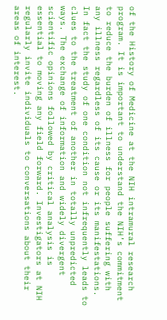of the History of Medicine at the NIH intramural research program. It is important to understand the NIH’s commitment to reduce the burden of illness for people suffering with any illness regardless of its cause or its manifestations. In fact the study of one condition not infrequently leads to clues to the treatment of another in totally unpredicted ways. The exchange of information and widely divergent scientific opinions followed by critical analysis is essential to moving any field forward. Investigators at NIH regularly invite individuals to conversations about their areas of interest.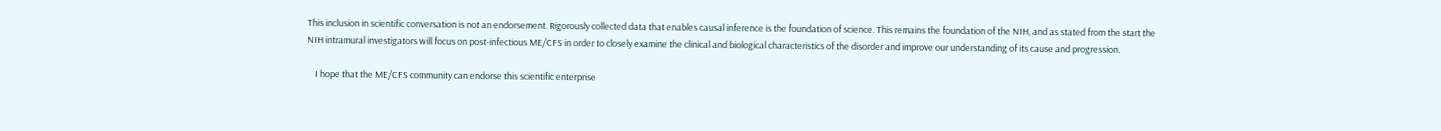This inclusion in scientific conversation is not an endorsement. Rigorously collected data that enables causal inference is the foundation of science. This remains the foundation of the NIH, and as stated from the start the NIH intramural investigators will focus on post-infectious ME/CFS in order to closely examine the clinical and biological characteristics of the disorder and improve our understanding of its cause and progression.

    I hope that the ME/CFS community can endorse this scientific enterprise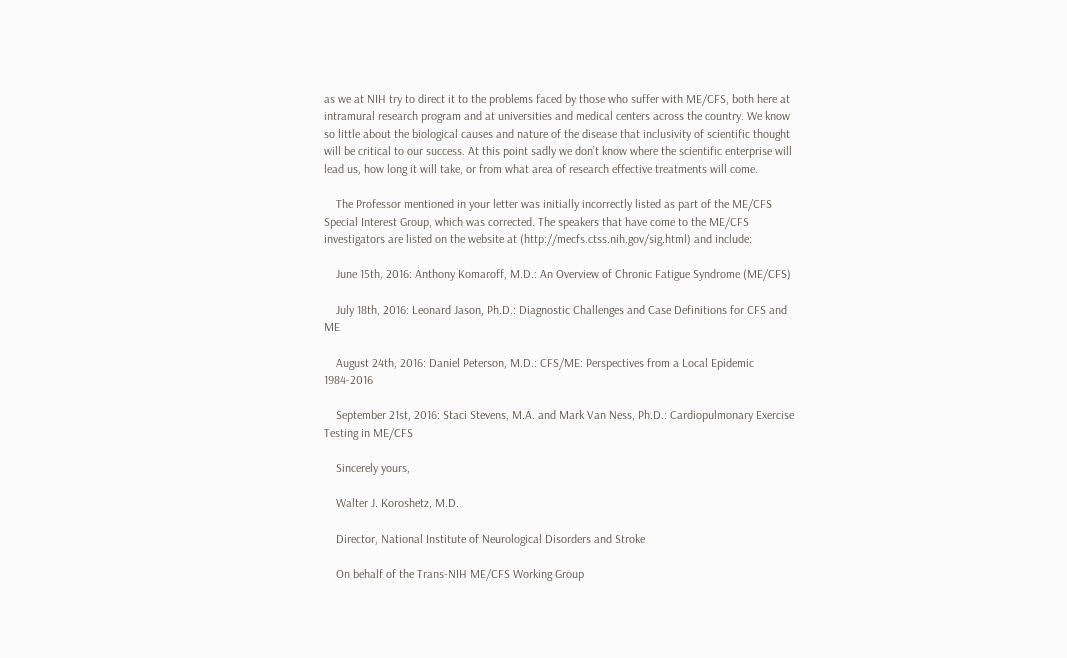as we at NIH try to direct it to the problems faced by those who suffer with ME/CFS, both here at intramural research program and at universities and medical centers across the country. We know so little about the biological causes and nature of the disease that inclusivity of scientific thought will be critical to our success. At this point sadly we don’t know where the scientific enterprise will lead us, how long it will take, or from what area of research effective treatments will come.

    The Professor mentioned in your letter was initially incorrectly listed as part of the ME/CFS Special Interest Group, which was corrected. The speakers that have come to the ME/CFS investigators are listed on the website at (http://mecfs.ctss.nih.gov/sig.html) and include:

    June 15th, 2016: Anthony Komaroff, M.D.: An Overview of Chronic Fatigue Syndrome (ME/CFS)

    July 18th, 2016: Leonard Jason, Ph.D.: Diagnostic Challenges and Case Definitions for CFS and ME

    August 24th, 2016: Daniel Peterson, M.D.: CFS/ME: Perspectives from a Local Epidemic 1984-2016

    September 21st, 2016: Staci Stevens, M.A. and Mark Van Ness, Ph.D.: Cardiopulmonary Exercise Testing in ME/CFS

    Sincerely yours,

    Walter J. Koroshetz, M.D.

    Director, National Institute of Neurological Disorders and Stroke

    On behalf of the Trans-NIH ME/CFS Working Group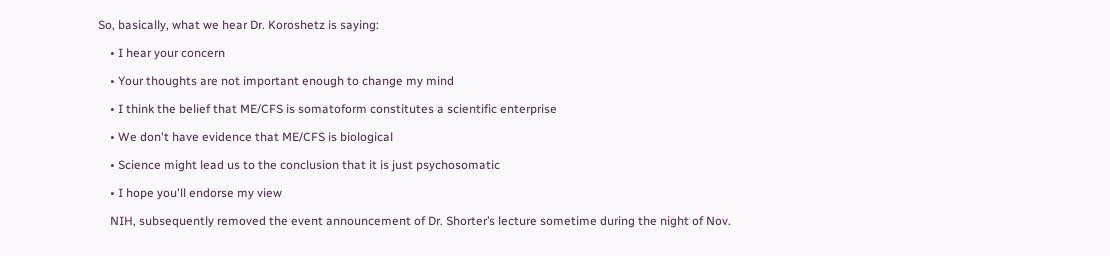So, basically, what we hear Dr. Koroshetz is saying:

    • I hear your concern

    • Your thoughts are not important enough to change my mind

    • I think the belief that ME/CFS is somatoform constitutes a scientific enterprise

    • We don't have evidence that ME/CFS is biological

    • Science might lead us to the conclusion that it is just psychosomatic

    • I hope you'll endorse my view

    NIH, subsequently removed the event announcement of Dr. Shorter’s lecture sometime during the night of Nov.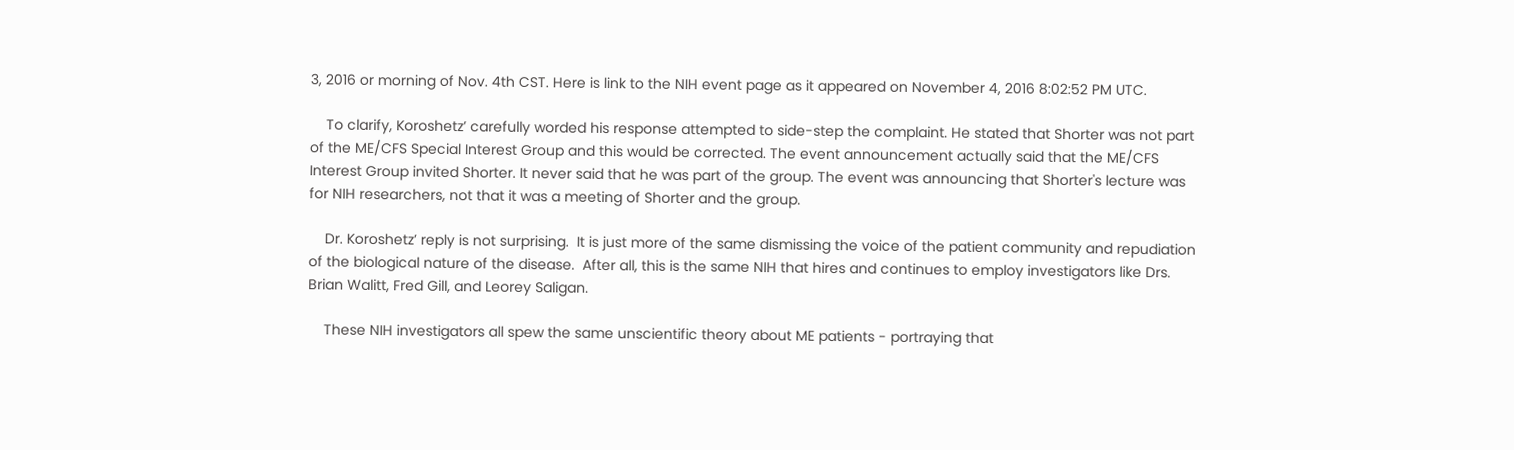3, 2016 or morning of Nov. 4th CST. Here is link to the NIH event page as it appeared on November 4, 2016 8:02:52 PM UTC.

    To clarify, Koroshetz’ carefully worded his response attempted to side-step the complaint. He stated that Shorter was not part of the ME/CFS Special Interest Group and this would be corrected. The event announcement actually said that the ME/CFS Interest Group invited Shorter. It never said that he was part of the group. The event was announcing that Shorter's lecture was for NIH researchers, not that it was a meeting of Shorter and the group.

    Dr. Koroshetz’ reply is not surprising.  It is just more of the same dismissing the voice of the patient community and repudiation of the biological nature of the disease.  After all, this is the same NIH that hires and continues to employ investigators like Drs. Brian Walitt, Fred Gill, and Leorey Saligan.

    These NIH investigators all spew the same unscientific theory about ME patients - portraying that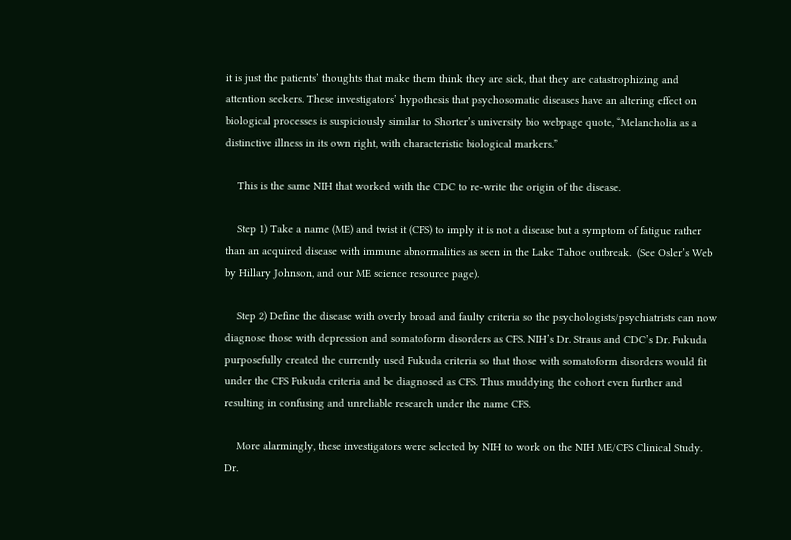it is just the patients’ thoughts that make them think they are sick, that they are catastrophizing and attention seekers. These investigators’ hypothesis that psychosomatic diseases have an altering effect on biological processes is suspiciously similar to Shorter’s university bio webpage quote, “Melancholia as a distinctive illness in its own right, with characteristic biological markers.”

    This is the same NIH that worked with the CDC to re-write the origin of the disease.

    Step 1) Take a name (ME) and twist it (CFS) to imply it is not a disease but a symptom of fatigue rather than an acquired disease with immune abnormalities as seen in the Lake Tahoe outbreak.  (See Osler’s Web by Hillary Johnson, and our ME science resource page).

    Step 2) Define the disease with overly broad and faulty criteria so the psychologists/psychiatrists can now diagnose those with depression and somatoform disorders as CFS. NIH’s Dr. Straus and CDC’s Dr. Fukuda purposefully created the currently used Fukuda criteria so that those with somatoform disorders would fit under the CFS Fukuda criteria and be diagnosed as CFS. Thus muddying the cohort even further and resulting in confusing and unreliable research under the name CFS.

    More alarmingly, these investigators were selected by NIH to work on the NIH ME/CFS Clinical Study.  Dr.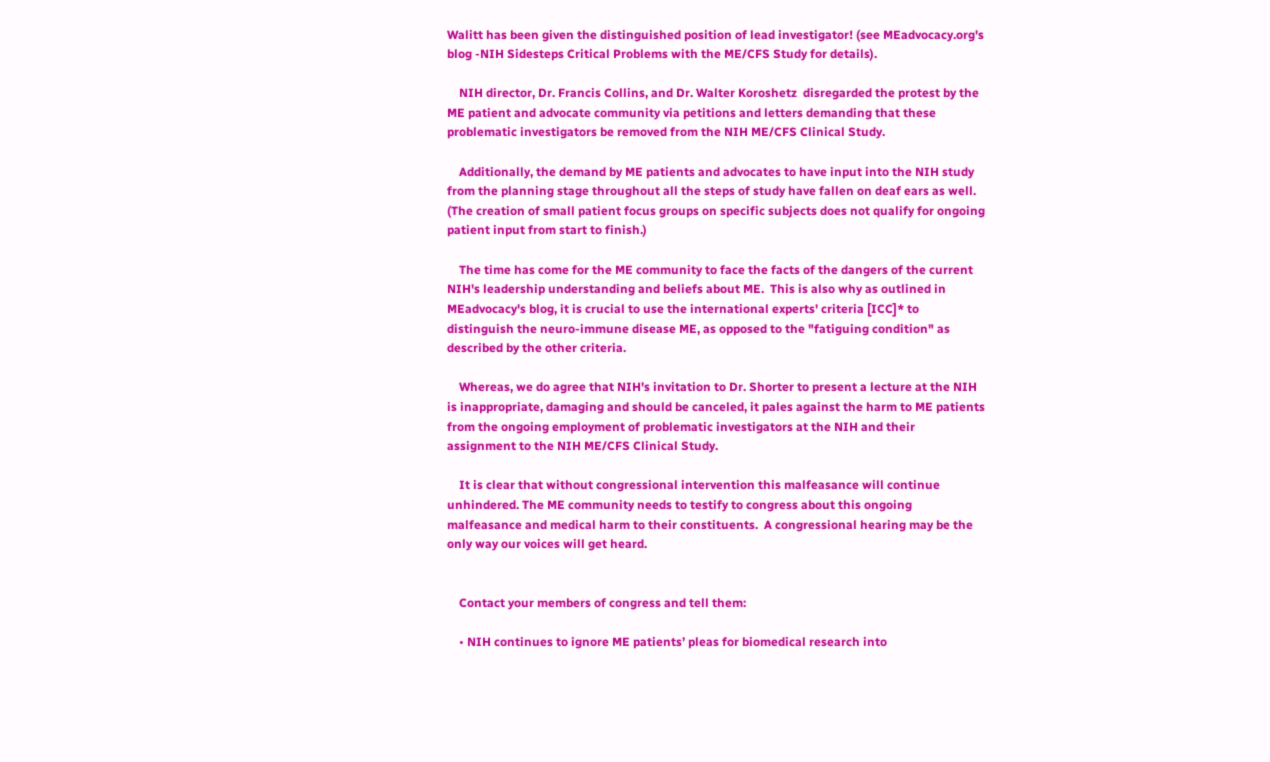Walitt has been given the distinguished position of lead investigator! (see MEadvocacy.org's blog -NIH Sidesteps Critical Problems with the ME/CFS Study for details).

    NIH director, Dr. Francis Collins, and Dr. Walter Koroshetz  disregarded the protest by the ME patient and advocate community via petitions and letters demanding that these problematic investigators be removed from the NIH ME/CFS Clinical Study.

    Additionally, the demand by ME patients and advocates to have input into the NIH study from the planning stage throughout all the steps of study have fallen on deaf ears as well. (The creation of small patient focus groups on specific subjects does not qualify for ongoing patient input from start to finish.)

    The time has come for the ME community to face the facts of the dangers of the current NIH's leadership understanding and beliefs about ME.  This is also why as outlined in MEadvocacy's blog, it is crucial to use the international experts' criteria [ICC]* to distinguish the neuro-immune disease ME, as opposed to the "fatiguing condition" as described by the other criteria.

    Whereas, we do agree that NIH's invitation to Dr. Shorter to present a lecture at the NIH is inappropriate, damaging and should be canceled, it pales against the harm to ME patients from the ongoing employment of problematic investigators at the NIH and their assignment to the NIH ME/CFS Clinical Study.

    It is clear that without congressional intervention this malfeasance will continue unhindered. The ME community needs to testify to congress about this ongoing malfeasance and medical harm to their constituents.  A congressional hearing may be the only way our voices will get heard.


    Contact your members of congress and tell them:

    • NIH continues to ignore ME patients’ pleas for biomedical research into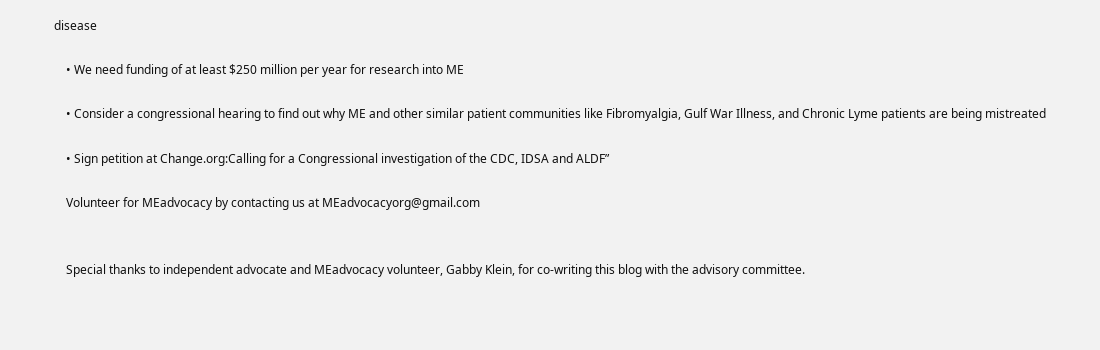disease

    • We need funding of at least $250 million per year for research into ME

    • Consider a congressional hearing to find out why ME and other similar patient communities like Fibromyalgia, Gulf War Illness, and Chronic Lyme patients are being mistreated

    • Sign petition at Change.org:Calling for a Congressional investigation of the CDC, IDSA and ALDF”

    Volunteer for MEadvocacy by contacting us at MEadvocacyorg@gmail.com


    Special thanks to independent advocate and MEadvocacy volunteer, Gabby Klein, for co-writing this blog with the advisory committee.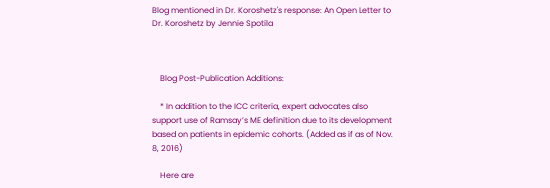Blog mentioned in Dr. Koroshetz's response: An Open Letter to Dr. Koroshetz by Jennie Spotila



    Blog Post-Publication Additions:

    * In addition to the ICC criteria, expert advocates also support use of Ramsay’s ME definition due to its development based on patients in epidemic cohorts. (Added as if as of Nov. 8, 2016)

    Here are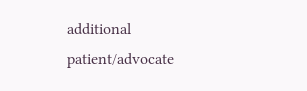additional patient/advocate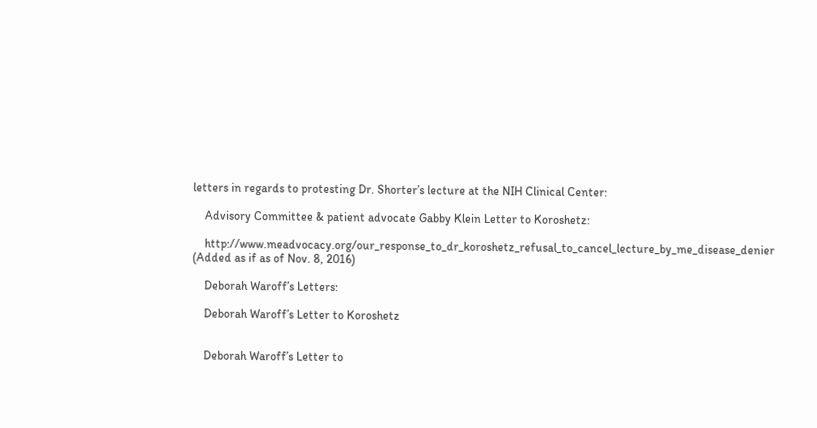letters in regards to protesting Dr. Shorter’s lecture at the NIH Clinical Center:

    Advisory Committee & patient advocate Gabby Klein Letter to Koroshetz:

    http://www.meadvocacy.org/our_response_to_dr_koroshetz_refusal_to_cancel_lecture_by_me_disease_denier  (Added as if as of Nov. 8, 2016)

    Deborah Waroff’s Letters:

    Deborah Waroff’s Letter to Koroshetz


    Deborah Waroff’s Letter to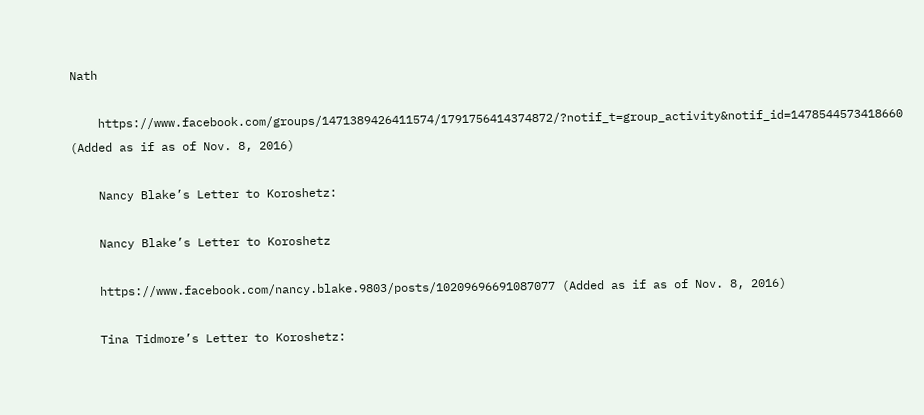Nath

    https://www.facebook.com/groups/1471389426411574/1791756414374872/?notif_t=group_activity&notif_id=1478544573418660 (Added as if as of Nov. 8, 2016)

    Nancy Blake’s Letter to Koroshetz:

    Nancy Blake’s Letter to Koroshetz

    https://www.facebook.com/nancy.blake.9803/posts/10209696691087077 (Added as if as of Nov. 8, 2016)

    Tina Tidmore’s Letter to Koroshetz: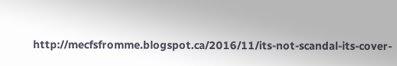http://mecfsfromme.blogspot.ca/2016/11/its-not-scandal-its-cover-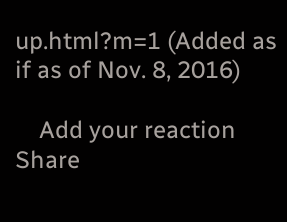up.html?m=1 (Added as if as of Nov. 8, 2016)

    Add your reaction Share